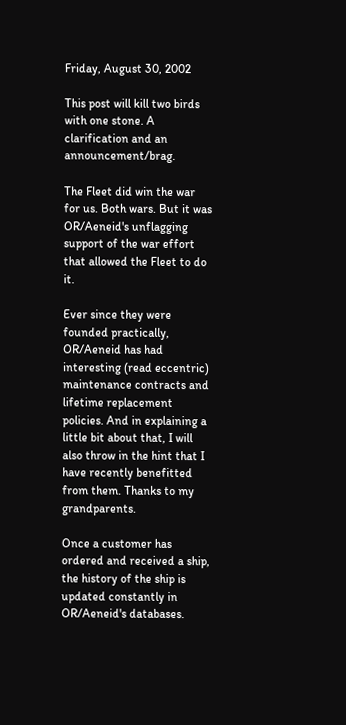Friday, August 30, 2002

This post will kill two birds with one stone. A clarification and an announcement/brag.

The Fleet did win the war for us. Both wars. But it was OR/Aeneid's unflagging support of the war effort that allowed the Fleet to do it.

Ever since they were founded practically, OR/Aeneid has had interesting (read eccentric) maintenance contracts and lifetime replacement policies. And in explaining a little bit about that, I will also throw in the hint that I have recently benefitted from them. Thanks to my grandparents.

Once a customer has ordered and received a ship, the history of the ship is updated constantly in OR/Aeneid's databases.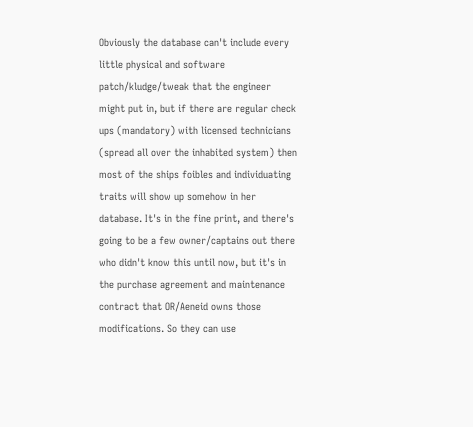Obviously the database can't include every little physical and software patch/kludge/tweak that the engineer might put in, but if there are regular check ups (mandatory) with licensed technicians (spread all over the inhabited system) then most of the ships foibles and individuating traits will show up somehow in her database. It's in the fine print, and there's going to be a few owner/captains out there who didn't know this until now, but it's in the purchase agreement and maintenance contract that OR/Aeneid owns those modifications. So they can use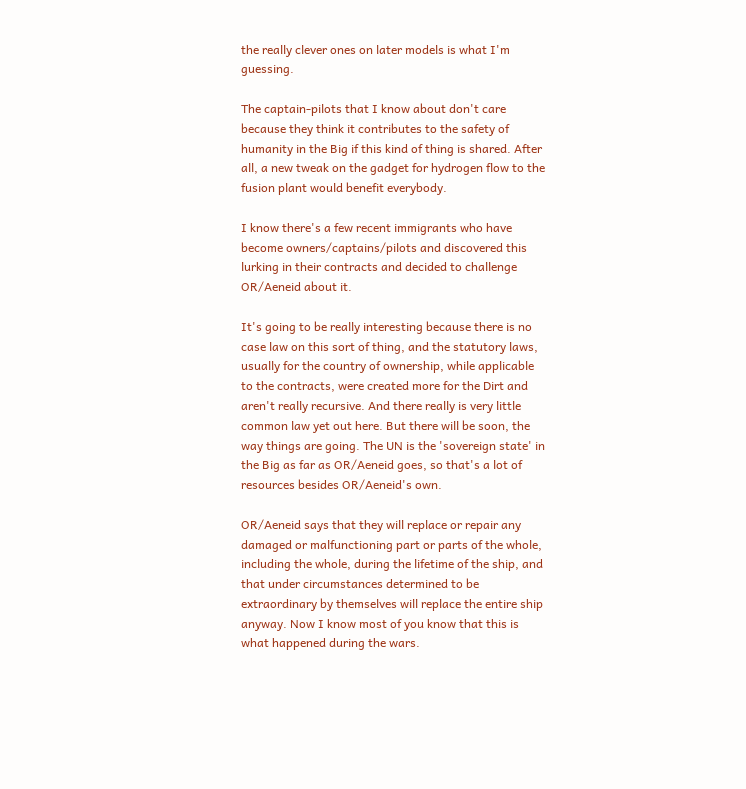the really clever ones on later models is what I'm guessing.

The captain-pilots that I know about don't care because they think it contributes to the safety of humanity in the Big if this kind of thing is shared. After all, a new tweak on the gadget for hydrogen flow to the fusion plant would benefit everybody.

I know there's a few recent immigrants who have become owners/captains/pilots and discovered this lurking in their contracts and decided to challenge OR/Aeneid about it.

It's going to be really interesting because there is no case law on this sort of thing, and the statutory laws, usually for the country of ownership, while applicable to the contracts, were created more for the Dirt and aren't really recursive. And there really is very little common law yet out here. But there will be soon, the way things are going. The UN is the 'sovereign state' in the Big as far as OR/Aeneid goes, so that's a lot of resources besides OR/Aeneid's own.

OR/Aeneid says that they will replace or repair any damaged or malfunctioning part or parts of the whole, including the whole, during the lifetime of the ship, and that under circumstances determined to be extraordinary by themselves will replace the entire ship anyway. Now I know most of you know that this is what happened during the wars.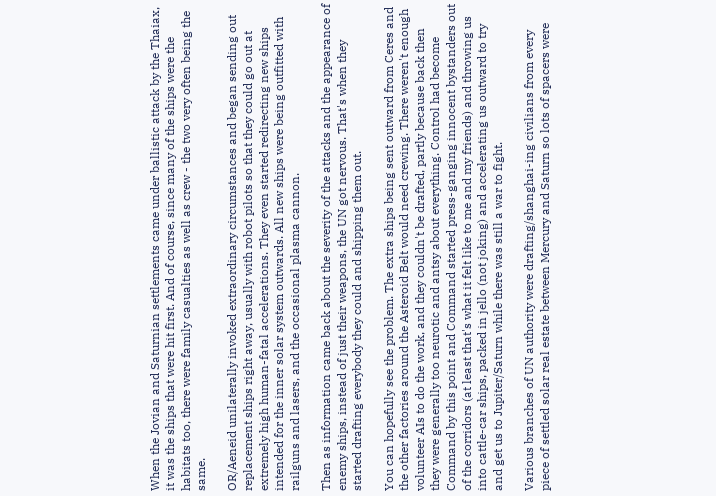When the Jovian and Saturnian settlements came under ballistic attack by the Thaiax, it was the ships that were hit first. And of course, since many of the ships were the habitats too, there were family casualties as well as crew - the two very often being the same.

OR/Aeneid unilaterally invoked extraordinary circumstances and began sending out replacement ships right away, usually with robot pilots so that they could go out at extremely high human-fatal accelerations. They even started redirecting new ships intended for the inner solar system outwards. All new ships were being outfitted with railguns and lasers, and the occasional plasma cannon.

Then as information came back about the severity of the attacks and the appearance of enemy ships, instead of just their weapons, the UN got nervous. That's when they started drafting everybody they could and shipping them out.

You can hopefully see the problem. The extra ships being sent outward from Ceres and the other factories around the Asteroid Belt would need crewing. There weren't enough volunteer AIs to do the work, and they couldn't be drafted, partly because back then they were generally too neurotic and antsy about everything. Control had become Command by this point and Command started press-ganging innocent bystanders out of the corridors (at least that's what it felt like to me and my friends) and throwing us into cattle-car ships, packed in jello (not joking) and accelerating us outward to try and get us to Jupiter/Saturn while there was still a war to fight.

Various branches of UN authority were drafting/shanghai-ing civilians from every piece of settled solar real estate between Mercury and Saturn so lots of spacers were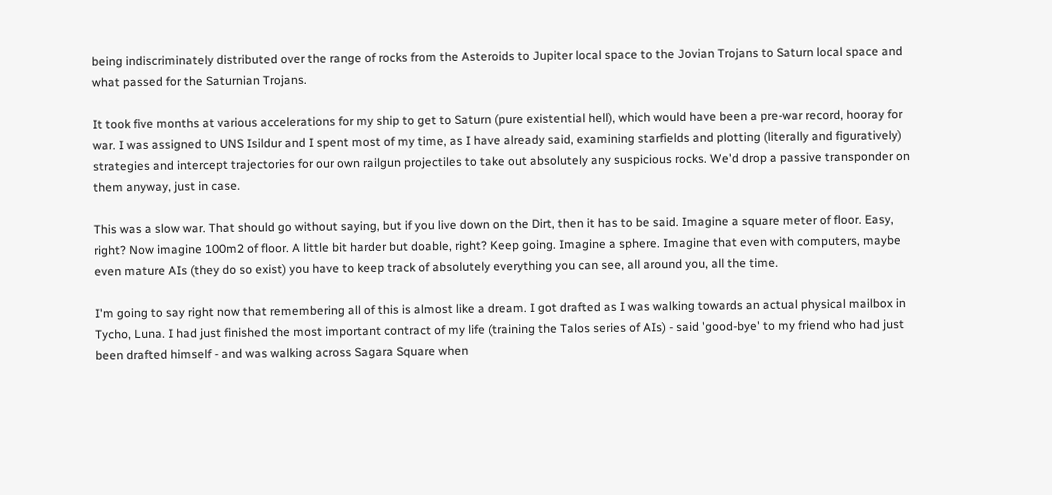being indiscriminately distributed over the range of rocks from the Asteroids to Jupiter local space to the Jovian Trojans to Saturn local space and what passed for the Saturnian Trojans.

It took five months at various accelerations for my ship to get to Saturn (pure existential hell), which would have been a pre-war record, hooray for war. I was assigned to UNS Isildur and I spent most of my time, as I have already said, examining starfields and plotting (literally and figuratively) strategies and intercept trajectories for our own railgun projectiles to take out absolutely any suspicious rocks. We'd drop a passive transponder on them anyway, just in case.

This was a slow war. That should go without saying, but if you live down on the Dirt, then it has to be said. Imagine a square meter of floor. Easy, right? Now imagine 100m2 of floor. A little bit harder but doable, right? Keep going. Imagine a sphere. Imagine that even with computers, maybe even mature AIs (they do so exist) you have to keep track of absolutely everything you can see, all around you, all the time.

I'm going to say right now that remembering all of this is almost like a dream. I got drafted as I was walking towards an actual physical mailbox in Tycho, Luna. I had just finished the most important contract of my life (training the Talos series of AIs) - said 'good-bye' to my friend who had just been drafted himself - and was walking across Sagara Square when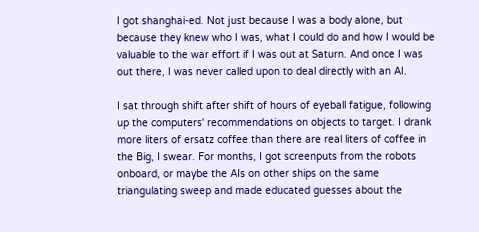I got shanghai-ed. Not just because I was a body alone, but because they knew who I was, what I could do and how I would be valuable to the war effort if I was out at Saturn. And once I was out there, I was never called upon to deal directly with an AI.

I sat through shift after shift of hours of eyeball fatigue, following up the computers' recommendations on objects to target. I drank more liters of ersatz coffee than there are real liters of coffee in the Big, I swear. For months, I got screenputs from the robots onboard, or maybe the AIs on other ships on the same triangulating sweep and made educated guesses about the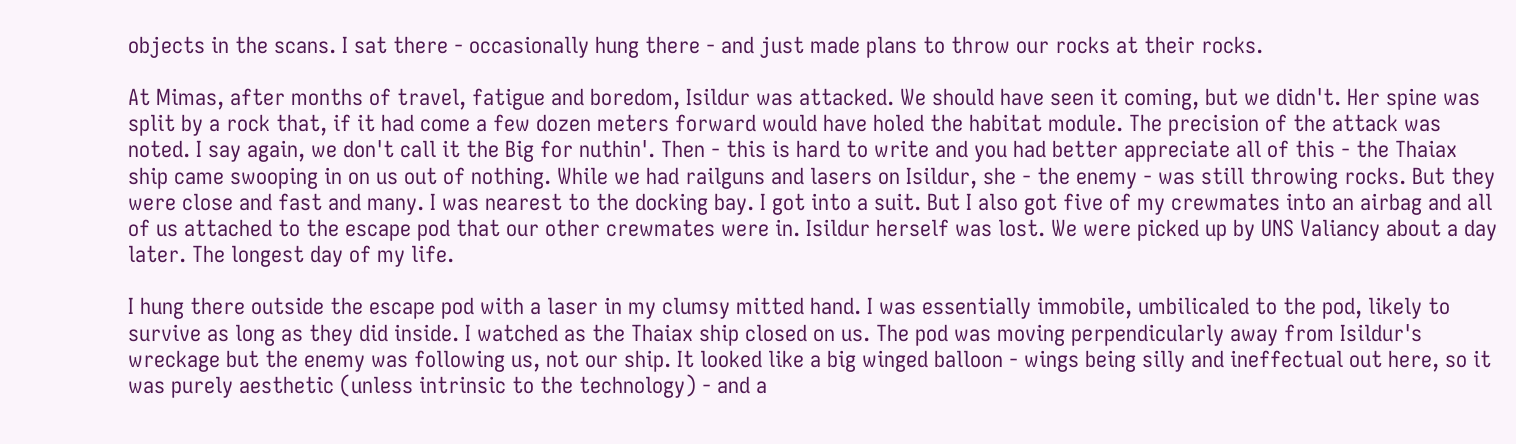objects in the scans. I sat there - occasionally hung there - and just made plans to throw our rocks at their rocks.

At Mimas, after months of travel, fatigue and boredom, Isildur was attacked. We should have seen it coming, but we didn't. Her spine was split by a rock that, if it had come a few dozen meters forward would have holed the habitat module. The precision of the attack was noted. I say again, we don't call it the Big for nuthin'. Then - this is hard to write and you had better appreciate all of this - the Thaiax ship came swooping in on us out of nothing. While we had railguns and lasers on Isildur, she - the enemy - was still throwing rocks. But they were close and fast and many. I was nearest to the docking bay. I got into a suit. But I also got five of my crewmates into an airbag and all of us attached to the escape pod that our other crewmates were in. Isildur herself was lost. We were picked up by UNS Valiancy about a day later. The longest day of my life.

I hung there outside the escape pod with a laser in my clumsy mitted hand. I was essentially immobile, umbilicaled to the pod, likely to survive as long as they did inside. I watched as the Thaiax ship closed on us. The pod was moving perpendicularly away from Isildur's wreckage but the enemy was following us, not our ship. It looked like a big winged balloon - wings being silly and ineffectual out here, so it was purely aesthetic (unless intrinsic to the technology) - and a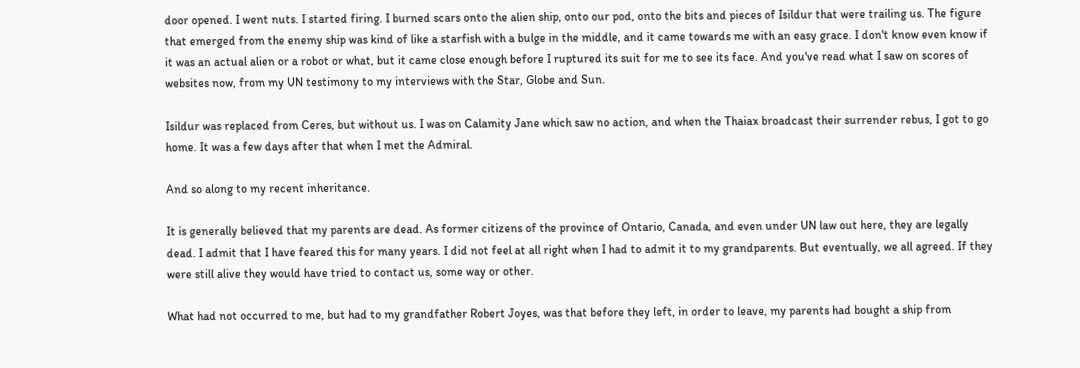door opened. I went nuts. I started firing. I burned scars onto the alien ship, onto our pod, onto the bits and pieces of Isildur that were trailing us. The figure that emerged from the enemy ship was kind of like a starfish with a bulge in the middle, and it came towards me with an easy grace. I don't know even know if it was an actual alien or a robot or what, but it came close enough before I ruptured its suit for me to see its face. And you've read what I saw on scores of websites now, from my UN testimony to my interviews with the Star, Globe and Sun.

Isildur was replaced from Ceres, but without us. I was on Calamity Jane which saw no action, and when the Thaiax broadcast their surrender rebus, I got to go home. It was a few days after that when I met the Admiral.

And so along to my recent inheritance.

It is generally believed that my parents are dead. As former citizens of the province of Ontario, Canada, and even under UN law out here, they are legally dead. I admit that I have feared this for many years. I did not feel at all right when I had to admit it to my grandparents. But eventually, we all agreed. If they were still alive they would have tried to contact us, some way or other.

What had not occurred to me, but had to my grandfather Robert Joyes, was that before they left, in order to leave, my parents had bought a ship from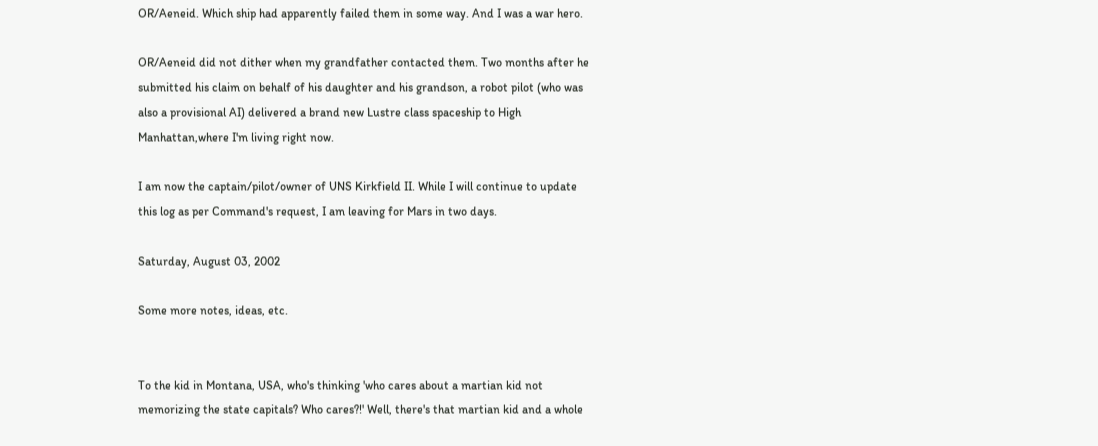OR/Aeneid. Which ship had apparently failed them in some way. And I was a war hero.

OR/Aeneid did not dither when my grandfather contacted them. Two months after he submitted his claim on behalf of his daughter and his grandson, a robot pilot (who was also a provisional AI) delivered a brand new Lustre class spaceship to High Manhattan,where I'm living right now.

I am now the captain/pilot/owner of UNS Kirkfield II. While I will continue to update this log as per Command's request, I am leaving for Mars in two days.

Saturday, August 03, 2002

Some more notes, ideas, etc.


To the kid in Montana, USA, who's thinking 'who cares about a martian kid not memorizing the state capitals? Who cares?!' Well, there's that martian kid and a whole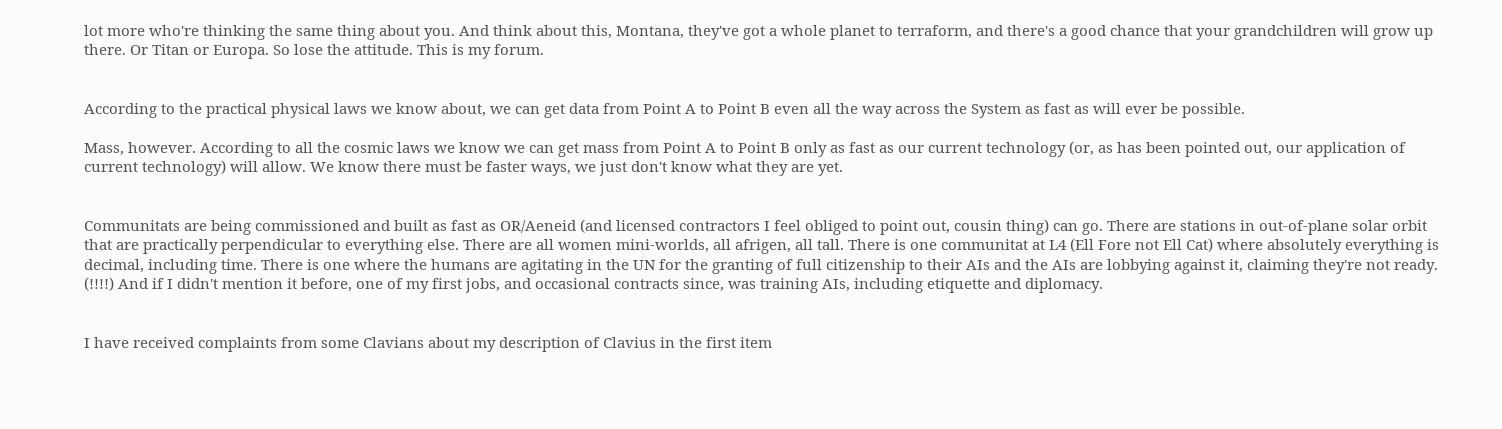lot more who're thinking the same thing about you. And think about this, Montana, they've got a whole planet to terraform, and there's a good chance that your grandchildren will grow up there. Or Titan or Europa. So lose the attitude. This is my forum.


According to the practical physical laws we know about, we can get data from Point A to Point B even all the way across the System as fast as will ever be possible.

Mass, however. According to all the cosmic laws we know we can get mass from Point A to Point B only as fast as our current technology (or, as has been pointed out, our application of current technology) will allow. We know there must be faster ways, we just don't know what they are yet.


Communitats are being commissioned and built as fast as OR/Aeneid (and licensed contractors I feel obliged to point out, cousin thing) can go. There are stations in out-of-plane solar orbit that are practically perpendicular to everything else. There are all women mini-worlds, all afrigen, all tall. There is one communitat at L4 (Ell Fore not Ell Cat) where absolutely everything is decimal, including time. There is one where the humans are agitating in the UN for the granting of full citizenship to their AIs and the AIs are lobbying against it, claiming they're not ready. (!!!!) And if I didn't mention it before, one of my first jobs, and occasional contracts since, was training AIs, including etiquette and diplomacy.


I have received complaints from some Clavians about my description of Clavius in the first item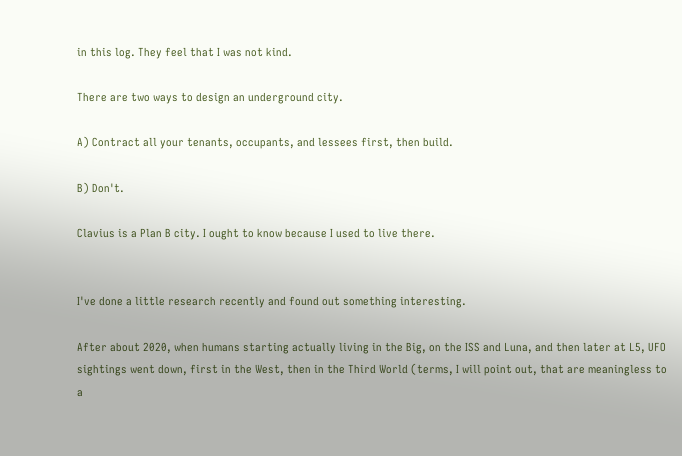in this log. They feel that I was not kind.

There are two ways to design an underground city.

A) Contract all your tenants, occupants, and lessees first, then build.

B) Don't.

Clavius is a Plan B city. I ought to know because I used to live there.


I've done a little research recently and found out something interesting.

After about 2020, when humans starting actually living in the Big, on the ISS and Luna, and then later at L5, UFO sightings went down, first in the West, then in the Third World (terms, I will point out, that are meaningless to a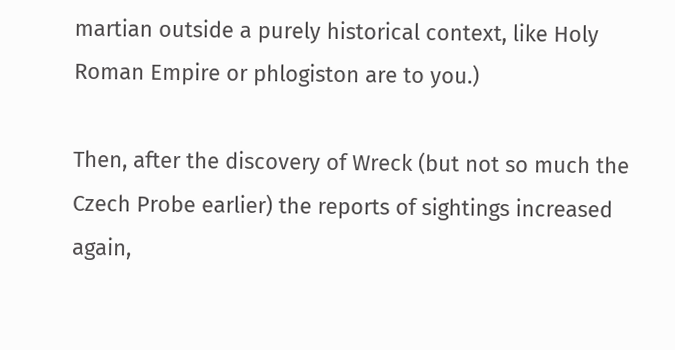martian outside a purely historical context, like Holy Roman Empire or phlogiston are to you.)

Then, after the discovery of Wreck (but not so much the Czech Probe earlier) the reports of sightings increased again,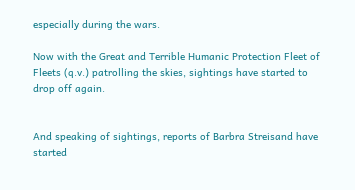especially during the wars.

Now with the Great and Terrible Humanic Protection Fleet of Fleets (q.v.) patrolling the skies, sightings have started to drop off again.


And speaking of sightings, reports of Barbra Streisand have started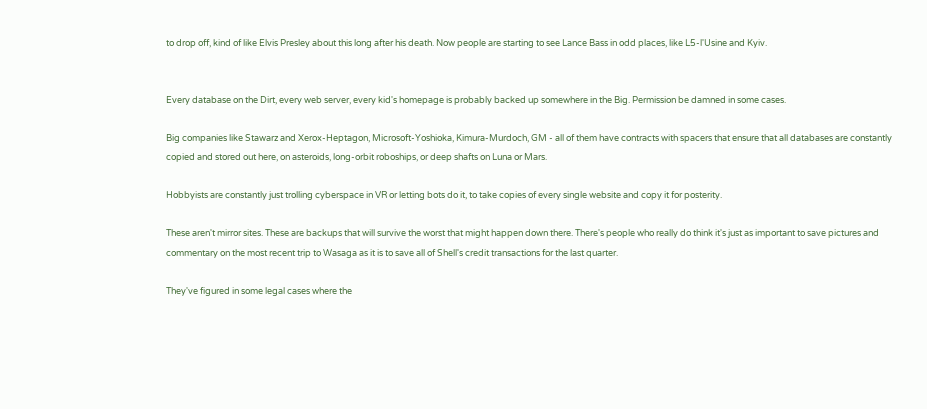to drop off, kind of like Elvis Presley about this long after his death. Now people are starting to see Lance Bass in odd places, like L5-l'Usine and Kyiv.


Every database on the Dirt, every web server, every kid's homepage is probably backed up somewhere in the Big. Permission be damned in some cases.

Big companies like Stawarz and Xerox-Heptagon, Microsoft-Yoshioka, Kimura-Murdoch, GM - all of them have contracts with spacers that ensure that all databases are constantly copied and stored out here, on asteroids, long-orbit roboships, or deep shafts on Luna or Mars.

Hobbyists are constantly just trolling cyberspace in VR or letting bots do it, to take copies of every single website and copy it for posterity.

These aren't mirror sites. These are backups that will survive the worst that might happen down there. There's people who really do think it's just as important to save pictures and commentary on the most recent trip to Wasaga as it is to save all of Shell's credit transactions for the last quarter.

They've figured in some legal cases where the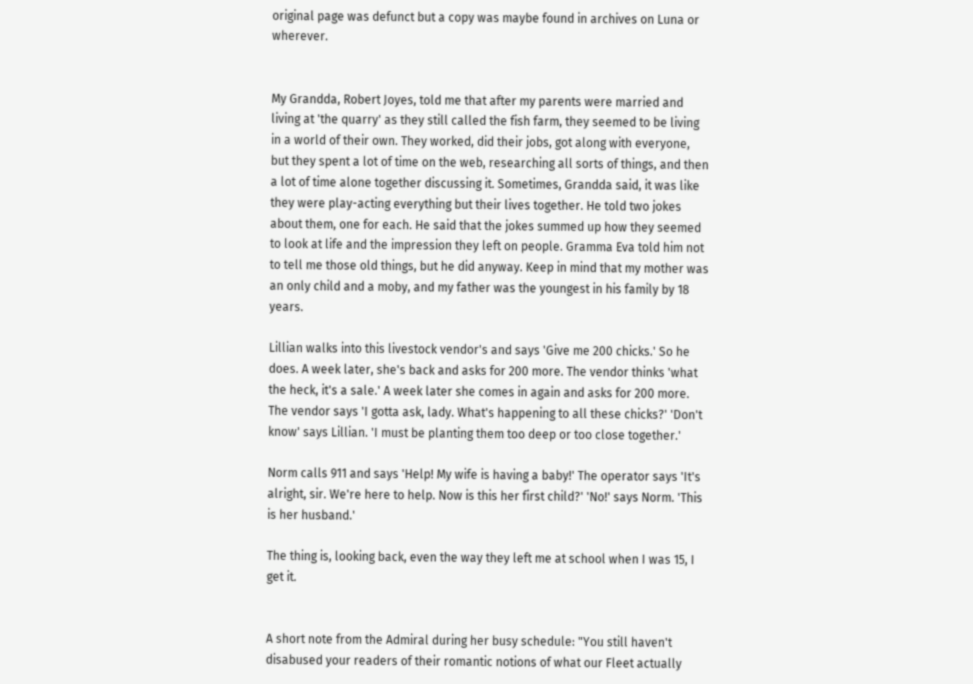original page was defunct but a copy was maybe found in archives on Luna or wherever.


My Grandda, Robert Joyes, told me that after my parents were married and living at 'the quarry' as they still called the fish farm, they seemed to be living in a world of their own. They worked, did their jobs, got along with everyone, but they spent a lot of time on the web, researching all sorts of things, and then a lot of time alone together discussing it. Sometimes, Grandda said, it was like they were play-acting everything but their lives together. He told two jokes about them, one for each. He said that the jokes summed up how they seemed to look at life and the impression they left on people. Gramma Eva told him not to tell me those old things, but he did anyway. Keep in mind that my mother was an only child and a moby, and my father was the youngest in his family by 18 years.

Lillian walks into this livestock vendor's and says 'Give me 200 chicks.' So he does. A week later, she's back and asks for 200 more. The vendor thinks 'what the heck, it's a sale.' A week later she comes in again and asks for 200 more. The vendor says 'I gotta ask, lady. What's happening to all these chicks?' 'Don't know' says Lillian. 'I must be planting them too deep or too close together.'

Norm calls 911 and says 'Help! My wife is having a baby!' The operator says 'It's alright, sir. We're here to help. Now is this her first child?' 'No!' says Norm. 'This is her husband.'

The thing is, looking back, even the way they left me at school when I was 15, I get it.


A short note from the Admiral during her busy schedule: "You still haven't disabused your readers of their romantic notions of what our Fleet actually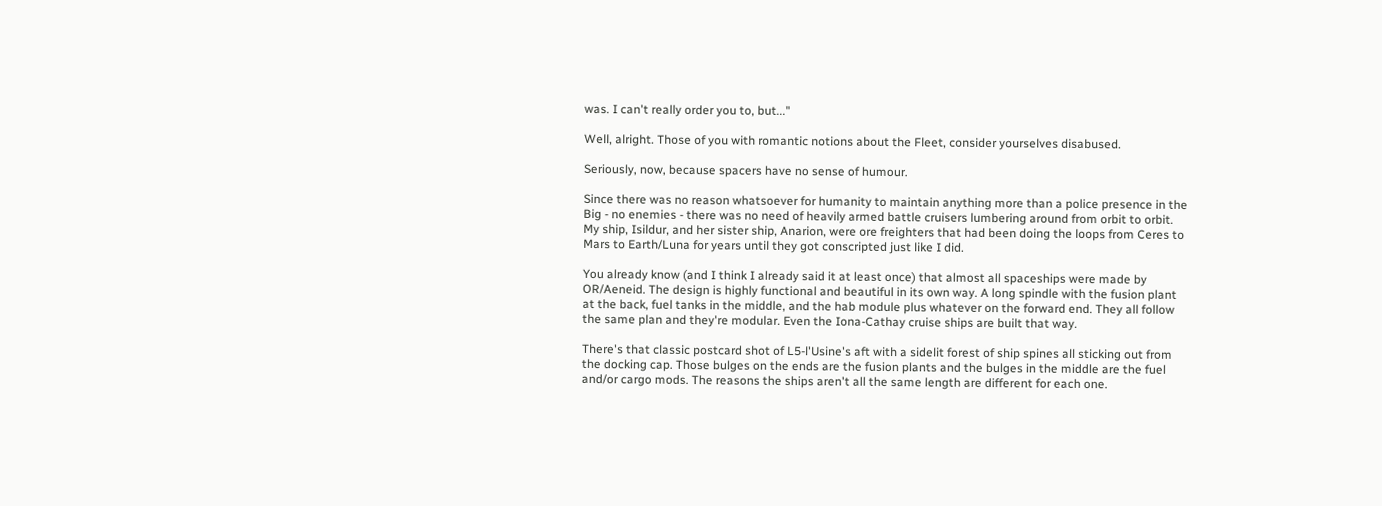was. I can't really order you to, but..."

Well, alright. Those of you with romantic notions about the Fleet, consider yourselves disabused.

Seriously, now, because spacers have no sense of humour.

Since there was no reason whatsoever for humanity to maintain anything more than a police presence in the Big - no enemies - there was no need of heavily armed battle cruisers lumbering around from orbit to orbit. My ship, Isildur, and her sister ship, Anarion, were ore freighters that had been doing the loops from Ceres to Mars to Earth/Luna for years until they got conscripted just like I did.

You already know (and I think I already said it at least once) that almost all spaceships were made by OR/Aeneid. The design is highly functional and beautiful in its own way. A long spindle with the fusion plant at the back, fuel tanks in the middle, and the hab module plus whatever on the forward end. They all follow the same plan and they're modular. Even the Iona-Cathay cruise ships are built that way.

There's that classic postcard shot of L5-l'Usine's aft with a sidelit forest of ship spines all sticking out from the docking cap. Those bulges on the ends are the fusion plants and the bulges in the middle are the fuel and/or cargo mods. The reasons the ships aren't all the same length are different for each one.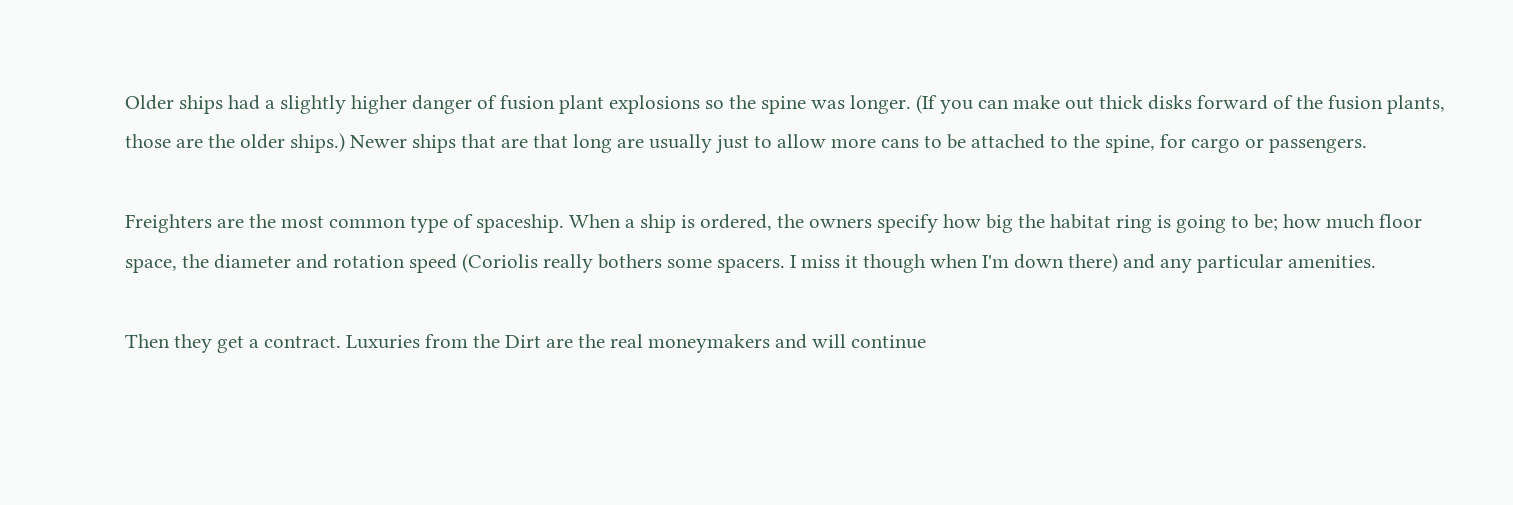Older ships had a slightly higher danger of fusion plant explosions so the spine was longer. (If you can make out thick disks forward of the fusion plants, those are the older ships.) Newer ships that are that long are usually just to allow more cans to be attached to the spine, for cargo or passengers.

Freighters are the most common type of spaceship. When a ship is ordered, the owners specify how big the habitat ring is going to be; how much floor space, the diameter and rotation speed (Coriolis really bothers some spacers. I miss it though when I'm down there) and any particular amenities.

Then they get a contract. Luxuries from the Dirt are the real moneymakers and will continue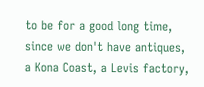to be for a good long time, since we don't have antiques, a Kona Coast, a Levis factory,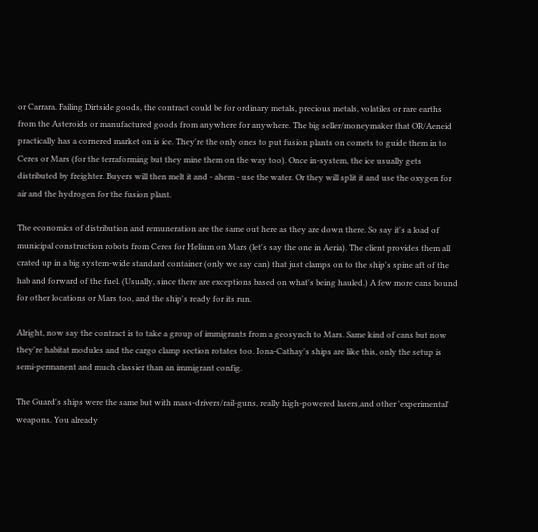or Carrara. Failing Dirtside goods, the contract could be for ordinary metals, precious metals, volatiles or rare earths from the Asteroids or manufactured goods from anywhere for anywhere. The big seller/moneymaker that OR/Aeneid practically has a cornered market on is ice. They're the only ones to put fusion plants on comets to guide them in to Ceres or Mars (for the terraforming but they mine them on the way too). Once in-system, the ice usually gets distributed by freighter. Buyers will then melt it and - ahem - use the water. Or they will split it and use the oxygen for air and the hydrogen for the fusion plant.

The economics of distribution and remuneration are the same out here as they are down there. So say it's a load of municipal construction robots from Ceres for Helium on Mars (let's say the one in Aeria). The client provides them all crated up in a big system-wide standard container (only we say can) that just clamps on to the ship's spine aft of the hab and forward of the fuel. (Usually, since there are exceptions based on what's being hauled.) A few more cans bound for other locations or Mars too, and the ship's ready for its run.

Alright, now say the contract is to take a group of immigrants from a geosynch to Mars. Same kind of cans but now they're habitat modules and the cargo clamp section rotates too. Iona-Cathay's ships are like this, only the setup is semi-permanent and much classier than an immigrant config.

The Guard's ships were the same but with mass-drivers/rail-guns, really high-powered lasers,and other 'experimental' weapons. You already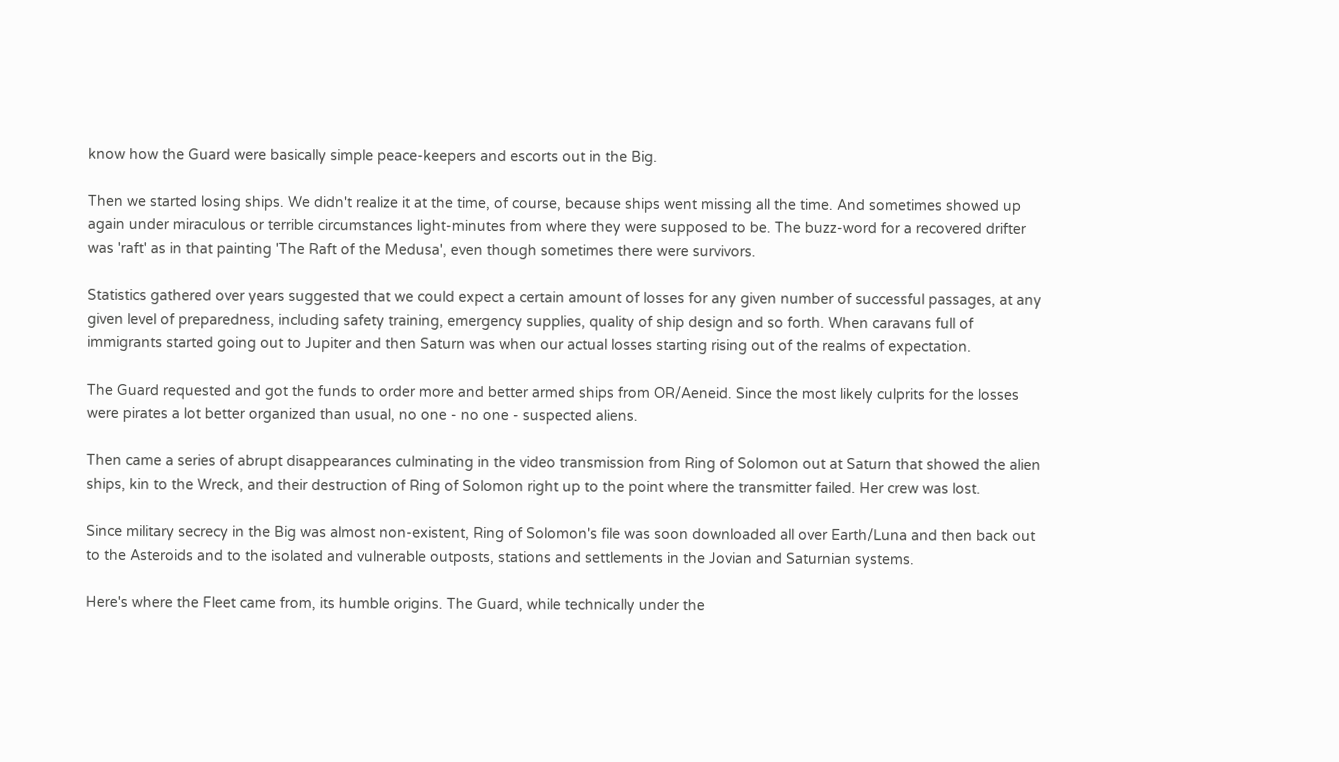know how the Guard were basically simple peace-keepers and escorts out in the Big.

Then we started losing ships. We didn't realize it at the time, of course, because ships went missing all the time. And sometimes showed up again under miraculous or terrible circumstances light-minutes from where they were supposed to be. The buzz-word for a recovered drifter was 'raft' as in that painting 'The Raft of the Medusa', even though sometimes there were survivors.

Statistics gathered over years suggested that we could expect a certain amount of losses for any given number of successful passages, at any given level of preparedness, including safety training, emergency supplies, quality of ship design and so forth. When caravans full of immigrants started going out to Jupiter and then Saturn was when our actual losses starting rising out of the realms of expectation.

The Guard requested and got the funds to order more and better armed ships from OR/Aeneid. Since the most likely culprits for the losses were pirates a lot better organized than usual, no one - no one - suspected aliens.

Then came a series of abrupt disappearances culminating in the video transmission from Ring of Solomon out at Saturn that showed the alien ships, kin to the Wreck, and their destruction of Ring of Solomon right up to the point where the transmitter failed. Her crew was lost.

Since military secrecy in the Big was almost non-existent, Ring of Solomon's file was soon downloaded all over Earth/Luna and then back out to the Asteroids and to the isolated and vulnerable outposts, stations and settlements in the Jovian and Saturnian systems.

Here's where the Fleet came from, its humble origins. The Guard, while technically under the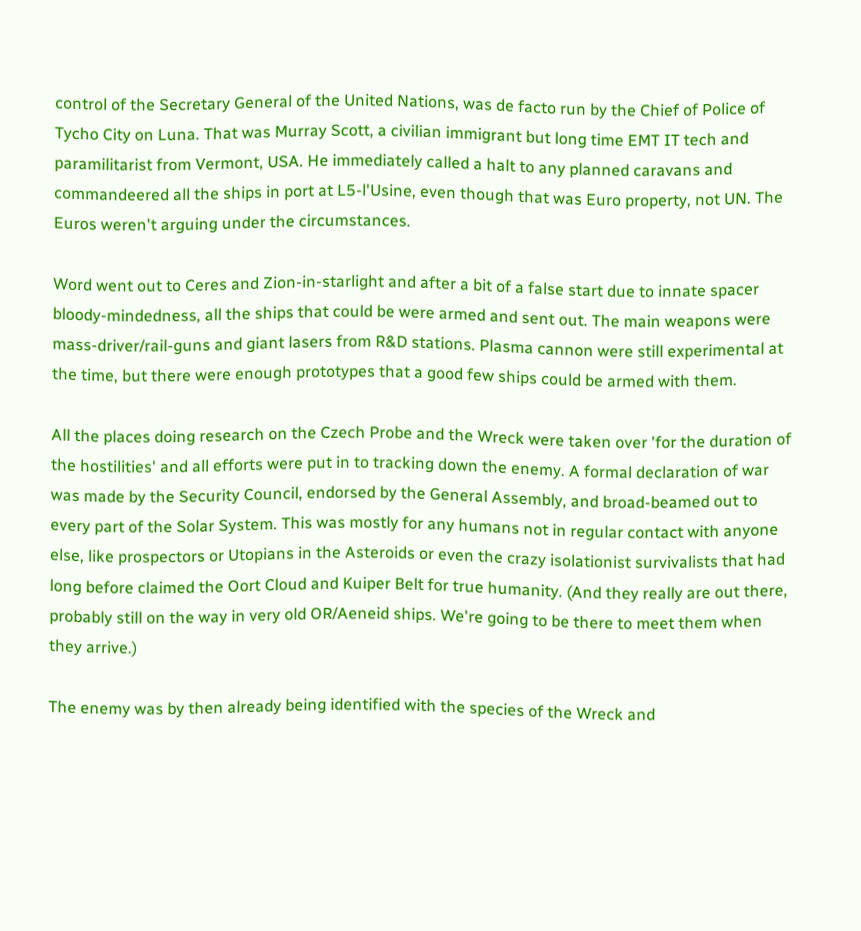control of the Secretary General of the United Nations, was de facto run by the Chief of Police of Tycho City on Luna. That was Murray Scott, a civilian immigrant but long time EMT IT tech and paramilitarist from Vermont, USA. He immediately called a halt to any planned caravans and commandeered all the ships in port at L5-l'Usine, even though that was Euro property, not UN. The Euros weren't arguing under the circumstances.

Word went out to Ceres and Zion-in-starlight and after a bit of a false start due to innate spacer bloody-mindedness, all the ships that could be were armed and sent out. The main weapons were mass-driver/rail-guns and giant lasers from R&D stations. Plasma cannon were still experimental at the time, but there were enough prototypes that a good few ships could be armed with them.

All the places doing research on the Czech Probe and the Wreck were taken over 'for the duration of the hostilities' and all efforts were put in to tracking down the enemy. A formal declaration of war was made by the Security Council, endorsed by the General Assembly, and broad-beamed out to every part of the Solar System. This was mostly for any humans not in regular contact with anyone else, like prospectors or Utopians in the Asteroids or even the crazy isolationist survivalists that had long before claimed the Oort Cloud and Kuiper Belt for true humanity. (And they really are out there, probably still on the way in very old OR/Aeneid ships. We're going to be there to meet them when they arrive.)

The enemy was by then already being identified with the species of the Wreck and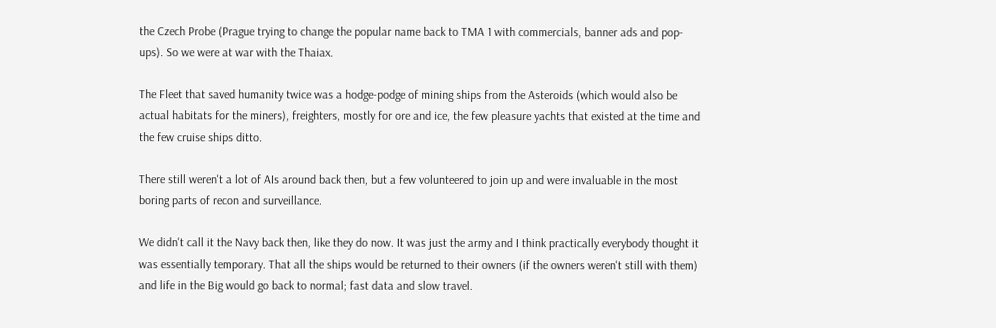the Czech Probe (Prague trying to change the popular name back to TMA 1 with commercials, banner ads and pop-ups). So we were at war with the Thaiax.

The Fleet that saved humanity twice was a hodge-podge of mining ships from the Asteroids (which would also be actual habitats for the miners), freighters, mostly for ore and ice, the few pleasure yachts that existed at the time and the few cruise ships ditto.

There still weren't a lot of AIs around back then, but a few volunteered to join up and were invaluable in the most boring parts of recon and surveillance.

We didn't call it the Navy back then, like they do now. It was just the army and I think practically everybody thought it was essentially temporary. That all the ships would be returned to their owners (if the owners weren't still with them) and life in the Big would go back to normal; fast data and slow travel.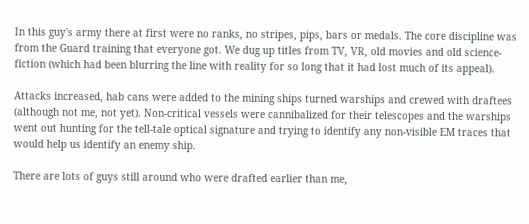In this guy's army there at first were no ranks, no stripes, pips, bars or medals. The core discipline was from the Guard training that everyone got. We dug up titles from TV, VR, old movies and old science-fiction (which had been blurring the line with reality for so long that it had lost much of its appeal).

Attacks increased, hab cans were added to the mining ships turned warships and crewed with draftees (although not me, not yet). Non-critical vessels were cannibalized for their telescopes and the warships went out hunting for the tell-tale optical signature and trying to identify any non-visible EM traces that would help us identify an enemy ship.

There are lots of guys still around who were drafted earlier than me,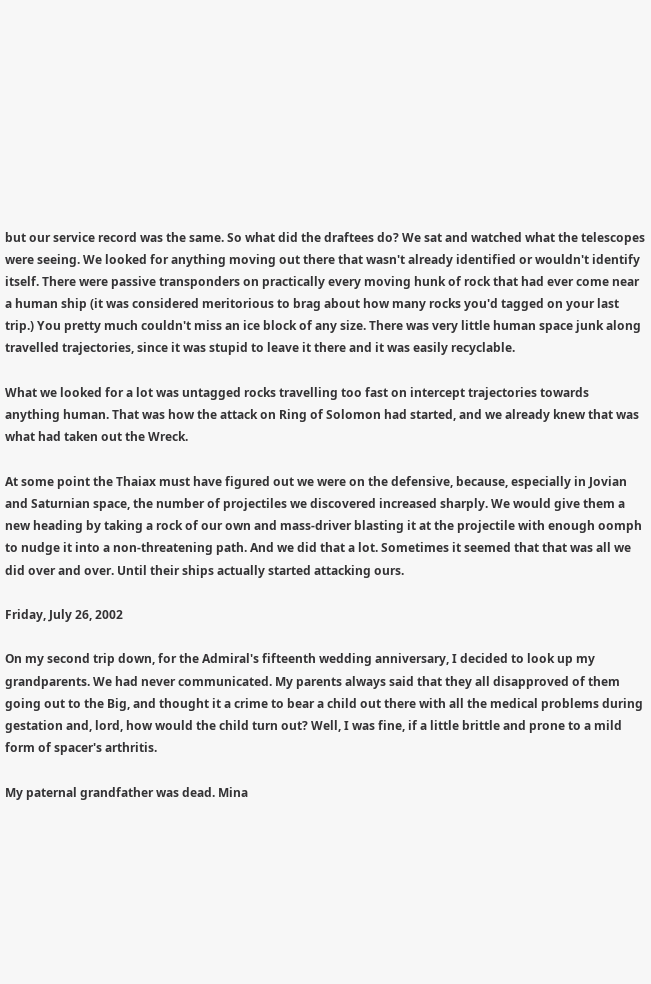but our service record was the same. So what did the draftees do? We sat and watched what the telescopes were seeing. We looked for anything moving out there that wasn't already identified or wouldn't identify itself. There were passive transponders on practically every moving hunk of rock that had ever come near a human ship (it was considered meritorious to brag about how many rocks you'd tagged on your last trip.) You pretty much couldn't miss an ice block of any size. There was very little human space junk along travelled trajectories, since it was stupid to leave it there and it was easily recyclable.

What we looked for a lot was untagged rocks travelling too fast on intercept trajectories towards anything human. That was how the attack on Ring of Solomon had started, and we already knew that was what had taken out the Wreck.

At some point the Thaiax must have figured out we were on the defensive, because, especially in Jovian and Saturnian space, the number of projectiles we discovered increased sharply. We would give them a new heading by taking a rock of our own and mass-driver blasting it at the projectile with enough oomph to nudge it into a non-threatening path. And we did that a lot. Sometimes it seemed that that was all we did over and over. Until their ships actually started attacking ours.

Friday, July 26, 2002

On my second trip down, for the Admiral's fifteenth wedding anniversary, I decided to look up my grandparents. We had never communicated. My parents always said that they all disapproved of them going out to the Big, and thought it a crime to bear a child out there with all the medical problems during gestation and, lord, how would the child turn out? Well, I was fine, if a little brittle and prone to a mild form of spacer's arthritis.

My paternal grandfather was dead. Mina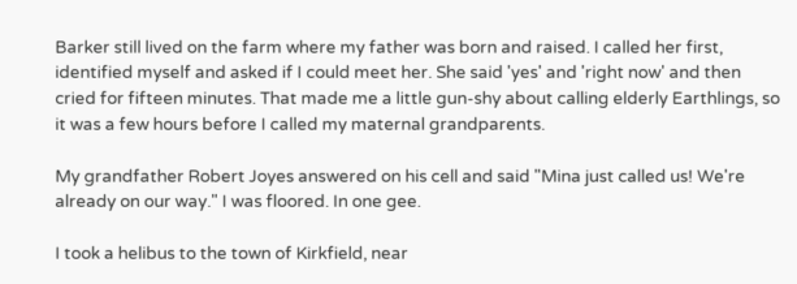Barker still lived on the farm where my father was born and raised. I called her first, identified myself and asked if I could meet her. She said 'yes' and 'right now' and then cried for fifteen minutes. That made me a little gun-shy about calling elderly Earthlings, so it was a few hours before I called my maternal grandparents.

My grandfather Robert Joyes answered on his cell and said "Mina just called us! We're already on our way." I was floored. In one gee.

I took a helibus to the town of Kirkfield, near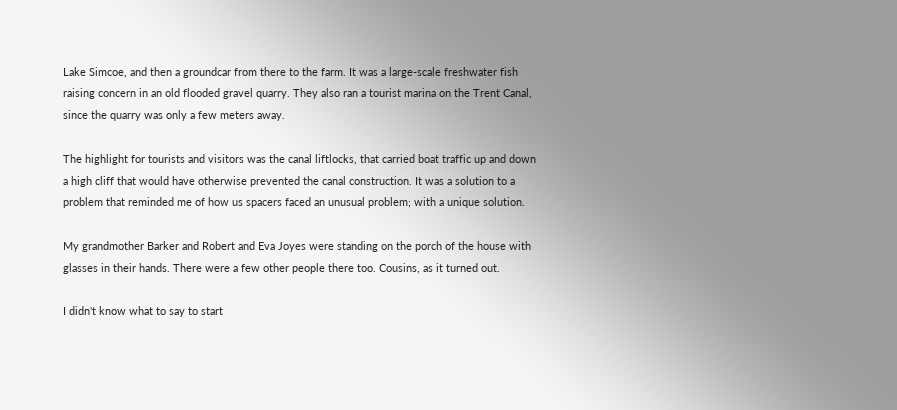Lake Simcoe, and then a groundcar from there to the farm. It was a large-scale freshwater fish raising concern in an old flooded gravel quarry. They also ran a tourist marina on the Trent Canal, since the quarry was only a few meters away.

The highlight for tourists and visitors was the canal liftlocks, that carried boat traffic up and down a high cliff that would have otherwise prevented the canal construction. It was a solution to a problem that reminded me of how us spacers faced an unusual problem; with a unique solution.

My grandmother Barker and Robert and Eva Joyes were standing on the porch of the house with glasses in their hands. There were a few other people there too. Cousins, as it turned out.

I didn't know what to say to start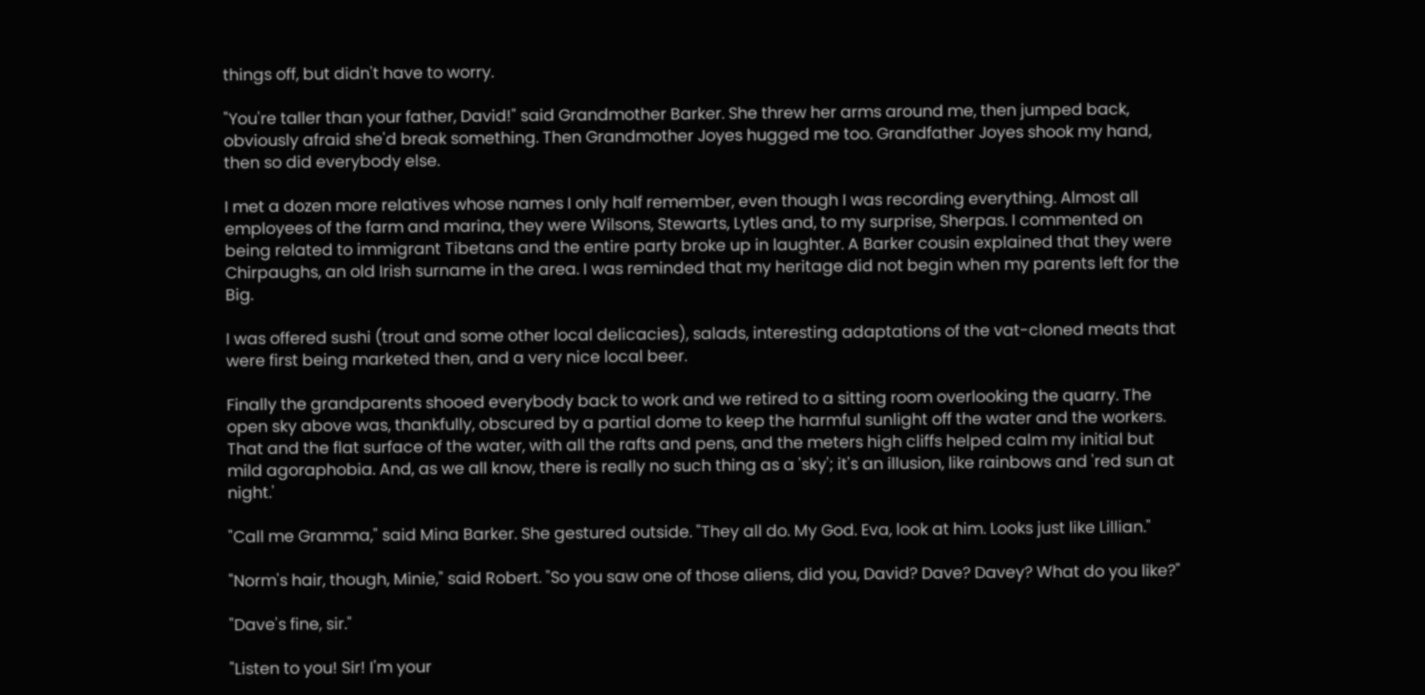things off, but didn't have to worry.

"You're taller than your father, David!" said Grandmother Barker. She threw her arms around me, then jumped back, obviously afraid she'd break something. Then Grandmother Joyes hugged me too. Grandfather Joyes shook my hand, then so did everybody else.

I met a dozen more relatives whose names I only half remember, even though I was recording everything. Almost all employees of the farm and marina, they were Wilsons, Stewarts, Lytles and, to my surprise, Sherpas. I commented on being related to immigrant Tibetans and the entire party broke up in laughter. A Barker cousin explained that they were Chirpaughs, an old Irish surname in the area. I was reminded that my heritage did not begin when my parents left for the Big.

I was offered sushi (trout and some other local delicacies), salads, interesting adaptations of the vat-cloned meats that were first being marketed then, and a very nice local beer.

Finally the grandparents shooed everybody back to work and we retired to a sitting room overlooking the quarry. The open sky above was, thankfully, obscured by a partial dome to keep the harmful sunlight off the water and the workers. That and the flat surface of the water, with all the rafts and pens, and the meters high cliffs helped calm my initial but mild agoraphobia. And, as we all know, there is really no such thing as a 'sky'; it's an illusion, like rainbows and 'red sun at night.'

"Call me Gramma," said Mina Barker. She gestured outside. "They all do. My God. Eva, look at him. Looks just like Lillian."

"Norm's hair, though, Minie," said Robert. "So you saw one of those aliens, did you, David? Dave? Davey? What do you like?"

"Dave's fine, sir."

"Listen to you! Sir! I'm your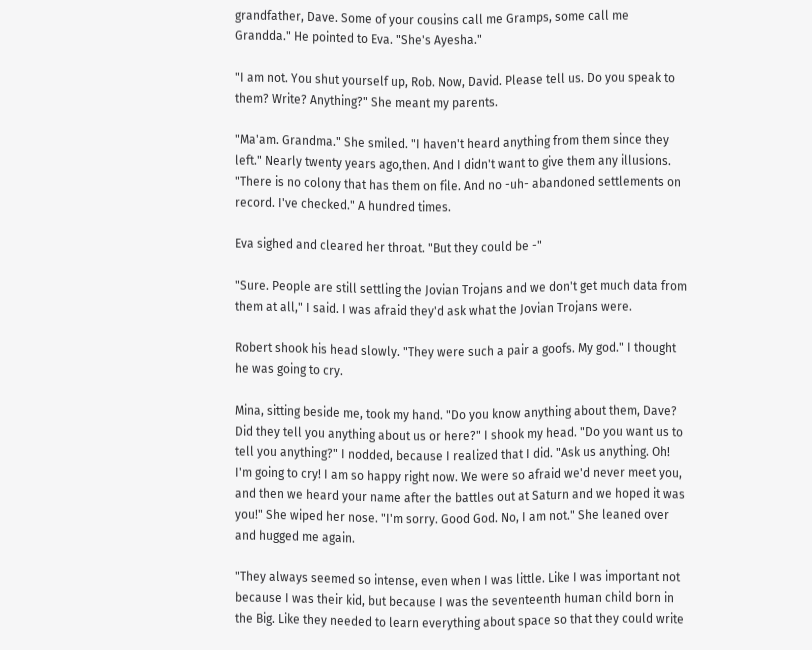grandfather, Dave. Some of your cousins call me Gramps, some call me Grandda." He pointed to Eva. "She's Ayesha."

"I am not. You shut yourself up, Rob. Now, David. Please tell us. Do you speak to them? Write? Anything?" She meant my parents.

"Ma'am. Grandma." She smiled. "I haven't heard anything from them since they left." Nearly twenty years ago,then. And I didn't want to give them any illusions. "There is no colony that has them on file. And no -uh- abandoned settlements on record. I've checked." A hundred times.

Eva sighed and cleared her throat. "But they could be -"

"Sure. People are still settling the Jovian Trojans and we don't get much data from them at all," I said. I was afraid they'd ask what the Jovian Trojans were.

Robert shook his head slowly. "They were such a pair a goofs. My god." I thought he was going to cry.

Mina, sitting beside me, took my hand. "Do you know anything about them, Dave? Did they tell you anything about us or here?" I shook my head. "Do you want us to tell you anything?" I nodded, because I realized that I did. "Ask us anything. Oh! I'm going to cry! I am so happy right now. We were so afraid we'd never meet you, and then we heard your name after the battles out at Saturn and we hoped it was you!" She wiped her nose. "I'm sorry. Good God. No, I am not." She leaned over and hugged me again.

"They always seemed so intense, even when I was little. Like I was important not because I was their kid, but because I was the seventeenth human child born in the Big. Like they needed to learn everything about space so that they could write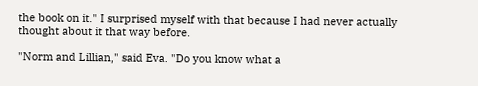the book on it." I surprised myself with that because I had never actually thought about it that way before.

"Norm and Lillian," said Eva. "Do you know what a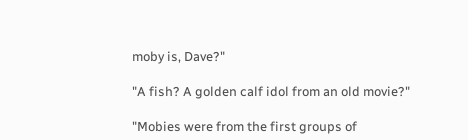moby is, Dave?"

"A fish? A golden calf idol from an old movie?"

"Mobies were from the first groups of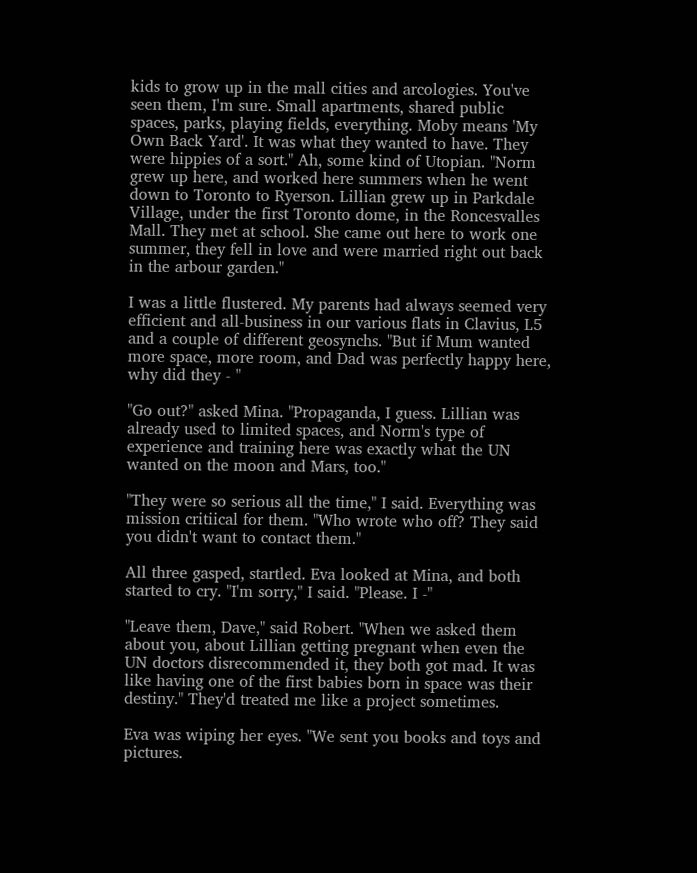kids to grow up in the mall cities and arcologies. You've seen them, I'm sure. Small apartments, shared public spaces, parks, playing fields, everything. Moby means 'My Own Back Yard'. It was what they wanted to have. They were hippies of a sort." Ah, some kind of Utopian. "Norm grew up here, and worked here summers when he went down to Toronto to Ryerson. Lillian grew up in Parkdale Village, under the first Toronto dome, in the Roncesvalles Mall. They met at school. She came out here to work one summer, they fell in love and were married right out back in the arbour garden."

I was a little flustered. My parents had always seemed very efficient and all-business in our various flats in Clavius, L5 and a couple of different geosynchs. "But if Mum wanted more space, more room, and Dad was perfectly happy here, why did they - "

"Go out?" asked Mina. "Propaganda, I guess. Lillian was already used to limited spaces, and Norm's type of experience and training here was exactly what the UN wanted on the moon and Mars, too."

"They were so serious all the time," I said. Everything was mission critiical for them. "Who wrote who off? They said you didn't want to contact them."

All three gasped, startled. Eva looked at Mina, and both started to cry. "I'm sorry," I said. "Please. I -"

"Leave them, Dave," said Robert. "When we asked them about you, about Lillian getting pregnant when even the UN doctors disrecommended it, they both got mad. It was like having one of the first babies born in space was their destiny." They'd treated me like a project sometimes.

Eva was wiping her eyes. "We sent you books and toys and pictures.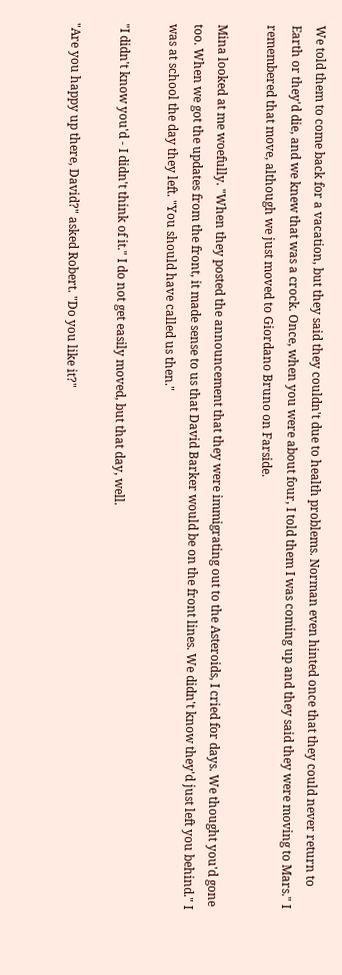We told them to come back for a vacation, but they said they couldn't due to health problems. Norman even hinted once that they could never return to Earth or they'd die, and we knew that was a crock. Once, when you were about four, I told them I was coming up and they said they were moving to Mars." I remembered that move, although we just moved to Giordano Bruno on Farside.

Mina looked at me woefully. "When they posted the announcement that they were immigrating out to the Asteroids, I cried for days. We thought you'd gone too. When we got the updates from the front, it made sense to us that David Barker would be on the front lines. We didn't know they'd just left you behind." I was at school the day they left. "You should have called us then."

"I didn't know you'd - I didn't think of it." I do not get easily moved, but that day, well.

"Are you happy up there, David?" asked Robert. "Do you like it?"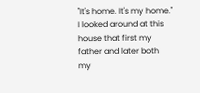"It's home. It's my home." I looked around at this house that first my father and later both my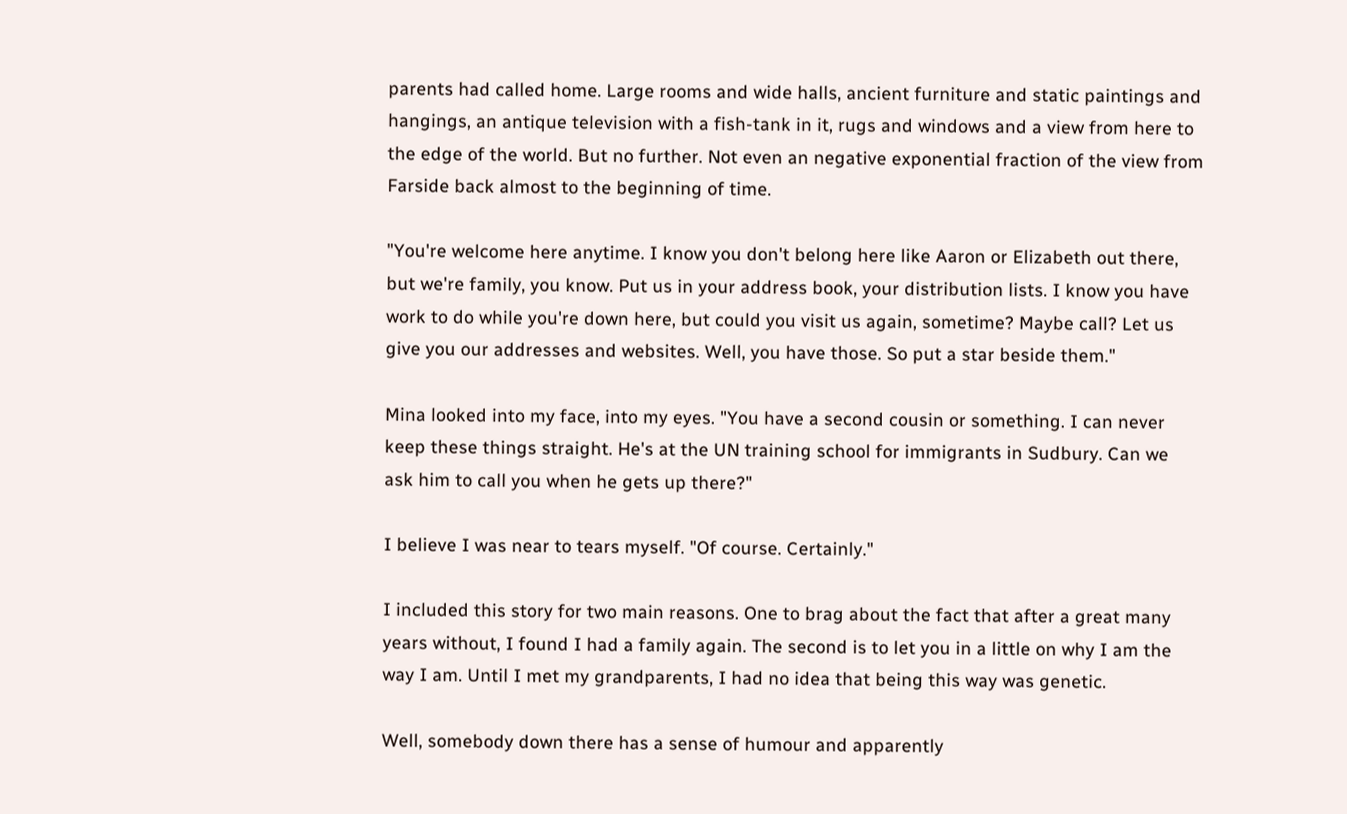parents had called home. Large rooms and wide halls, ancient furniture and static paintings and hangings, an antique television with a fish-tank in it, rugs and windows and a view from here to the edge of the world. But no further. Not even an negative exponential fraction of the view from Farside back almost to the beginning of time.

"You're welcome here anytime. I know you don't belong here like Aaron or Elizabeth out there, but we're family, you know. Put us in your address book, your distribution lists. I know you have work to do while you're down here, but could you visit us again, sometime? Maybe call? Let us give you our addresses and websites. Well, you have those. So put a star beside them."

Mina looked into my face, into my eyes. "You have a second cousin or something. I can never keep these things straight. He's at the UN training school for immigrants in Sudbury. Can we ask him to call you when he gets up there?"

I believe I was near to tears myself. "Of course. Certainly."

I included this story for two main reasons. One to brag about the fact that after a great many years without, I found I had a family again. The second is to let you in a little on why I am the way I am. Until I met my grandparents, I had no idea that being this way was genetic.

Well, somebody down there has a sense of humour and apparently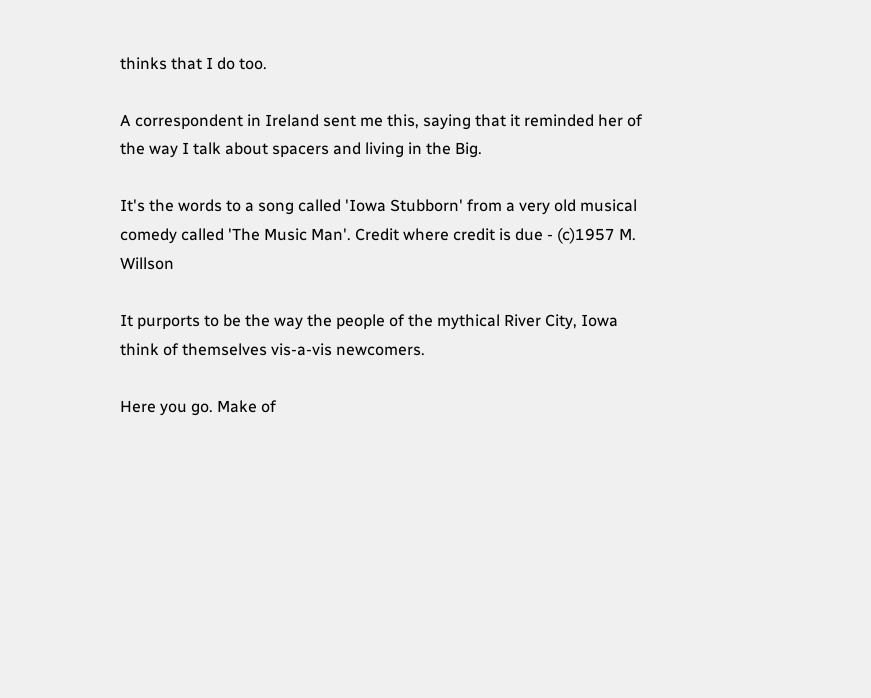thinks that I do too.

A correspondent in Ireland sent me this, saying that it reminded her of the way I talk about spacers and living in the Big.

It's the words to a song called 'Iowa Stubborn' from a very old musical comedy called 'The Music Man'. Credit where credit is due - (c)1957 M. Willson

It purports to be the way the people of the mythical River City, Iowa think of themselves vis-a-vis newcomers.

Here you go. Make of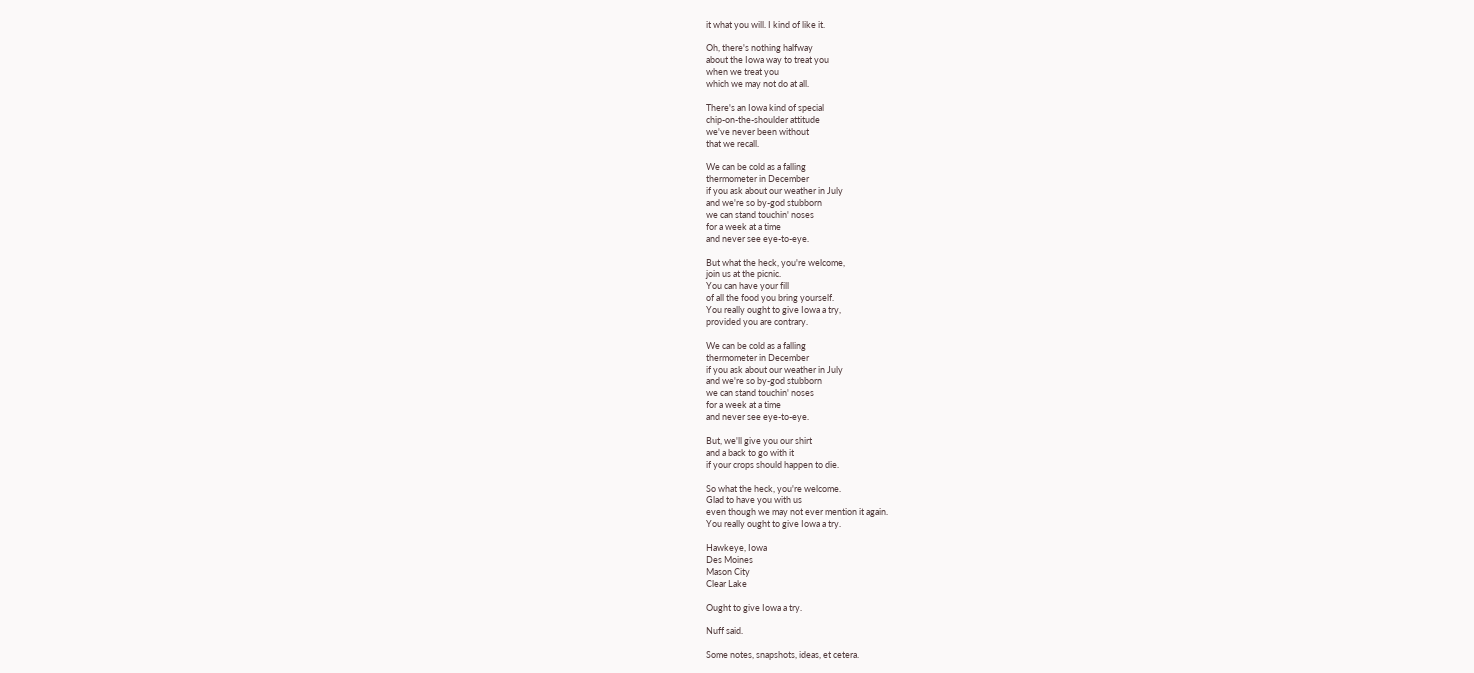it what you will. I kind of like it.

Oh, there's nothing halfway
about the Iowa way to treat you
when we treat you
which we may not do at all.

There's an Iowa kind of special
chip-on-the-shoulder attitude
we've never been without
that we recall.

We can be cold as a falling
thermometer in December
if you ask about our weather in July
and we're so by-god stubborn
we can stand touchin' noses
for a week at a time
and never see eye-to-eye.

But what the heck, you're welcome,
join us at the picnic.
You can have your fill
of all the food you bring yourself.
You really ought to give Iowa a try,
provided you are contrary.

We can be cold as a falling
thermometer in December
if you ask about our weather in July
and we're so by-god stubborn
we can stand touchin' noses
for a week at a time
and never see eye-to-eye.

But, we'll give you our shirt
and a back to go with it
if your crops should happen to die.

So what the heck, you're welcome.
Glad to have you with us
even though we may not ever mention it again.
You really ought to give Iowa a try.

Hawkeye, Iowa
Des Moines
Mason City
Clear Lake

Ought to give Iowa a try.

Nuff said.

Some notes, snapshots, ideas, et cetera.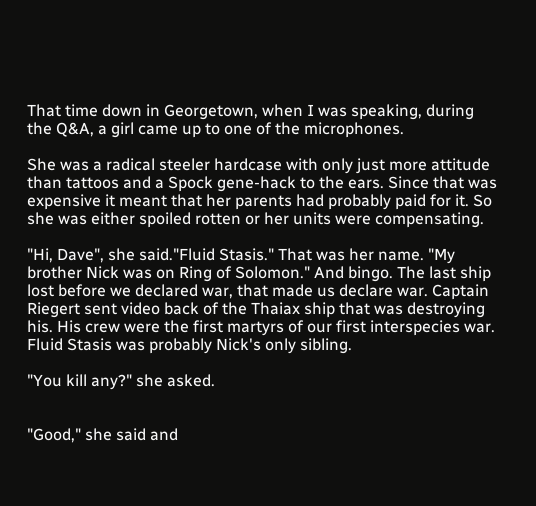That time down in Georgetown, when I was speaking, during the Q&A, a girl came up to one of the microphones.

She was a radical steeler hardcase with only just more attitude than tattoos and a Spock gene-hack to the ears. Since that was expensive it meant that her parents had probably paid for it. So she was either spoiled rotten or her units were compensating.

"Hi, Dave", she said."Fluid Stasis." That was her name. "My brother Nick was on Ring of Solomon." And bingo. The last ship lost before we declared war, that made us declare war. Captain Riegert sent video back of the Thaiax ship that was destroying his. His crew were the first martyrs of our first interspecies war. Fluid Stasis was probably Nick's only sibling.

"You kill any?" she asked.


"Good," she said and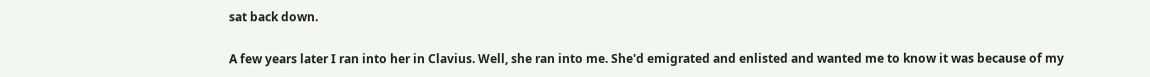sat back down.

A few years later I ran into her in Clavius. Well, she ran into me. She'd emigrated and enlisted and wanted me to know it was because of my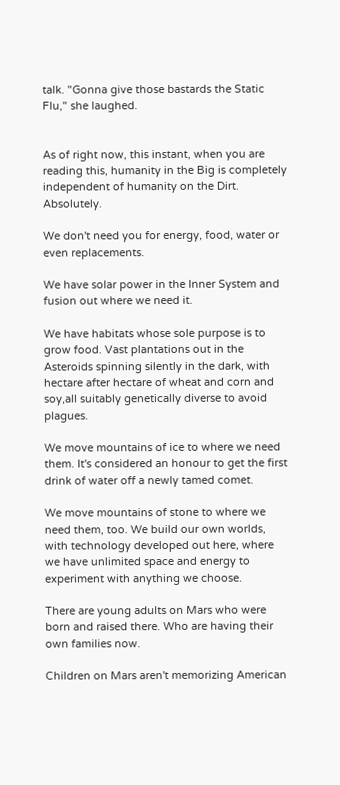talk. "Gonna give those bastards the Static Flu," she laughed.


As of right now, this instant, when you are reading this, humanity in the Big is completely independent of humanity on the Dirt. Absolutely.

We don't need you for energy, food, water or even replacements.

We have solar power in the Inner System and fusion out where we need it.

We have habitats whose sole purpose is to grow food. Vast plantations out in the Asteroids spinning silently in the dark, with hectare after hectare of wheat and corn and soy,all suitably genetically diverse to avoid plagues.

We move mountains of ice to where we need them. It's considered an honour to get the first drink of water off a newly tamed comet.

We move mountains of stone to where we need them, too. We build our own worlds, with technology developed out here, where we have unlimited space and energy to experiment with anything we choose.

There are young adults on Mars who were born and raised there. Who are having their own families now.

Children on Mars aren't memorizing American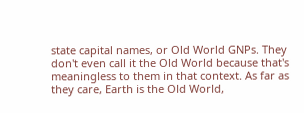state capital names, or Old World GNPs. They don't even call it the Old World because that's meaningless to them in that context. As far as they care, Earth is the Old World,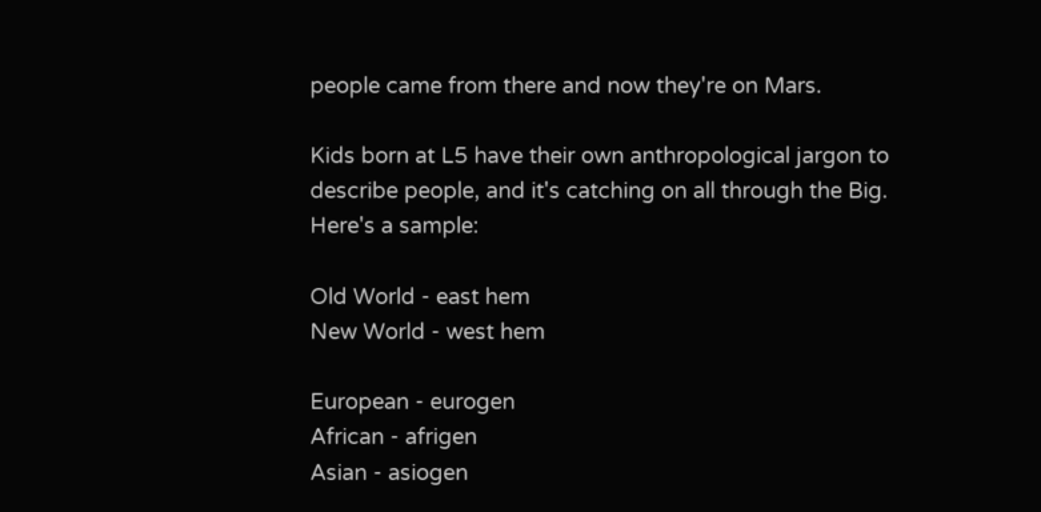people came from there and now they're on Mars.

Kids born at L5 have their own anthropological jargon to describe people, and it's catching on all through the Big. Here's a sample:

Old World - east hem
New World - west hem

European - eurogen
African - afrigen
Asian - asiogen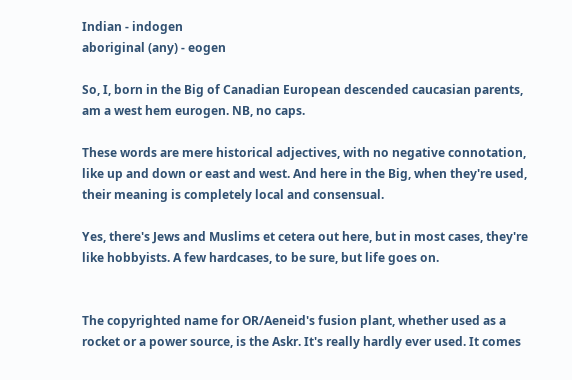Indian - indogen
aboriginal (any) - eogen

So, I, born in the Big of Canadian European descended caucasian parents, am a west hem eurogen. NB, no caps.

These words are mere historical adjectives, with no negative connotation, like up and down or east and west. And here in the Big, when they're used, their meaning is completely local and consensual.

Yes, there's Jews and Muslims et cetera out here, but in most cases, they're like hobbyists. A few hardcases, to be sure, but life goes on.


The copyrighted name for OR/Aeneid's fusion plant, whether used as a rocket or a power source, is the Askr. It's really hardly ever used. It comes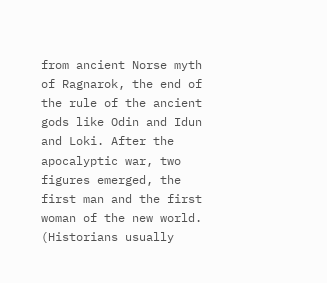from ancient Norse myth of Ragnarok, the end of the rule of the ancient gods like Odin and Idun and Loki. After the apocalyptic war, two figures emerged, the first man and the first woman of the new world. (Historians usually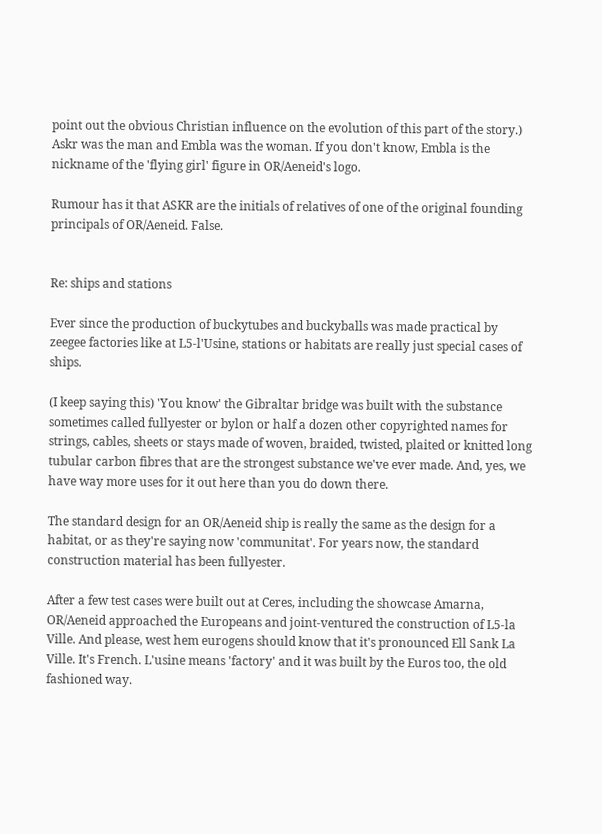point out the obvious Christian influence on the evolution of this part of the story.) Askr was the man and Embla was the woman. If you don't know, Embla is the nickname of the 'flying girl' figure in OR/Aeneid's logo.

Rumour has it that ASKR are the initials of relatives of one of the original founding principals of OR/Aeneid. False.


Re: ships and stations

Ever since the production of buckytubes and buckyballs was made practical by zeegee factories like at L5-l'Usine, stations or habitats are really just special cases of ships.

(I keep saying this) 'You know' the Gibraltar bridge was built with the substance sometimes called fullyester or bylon or half a dozen other copyrighted names for strings, cables, sheets or stays made of woven, braided, twisted, plaited or knitted long tubular carbon fibres that are the strongest substance we've ever made. And, yes, we have way more uses for it out here than you do down there.

The standard design for an OR/Aeneid ship is really the same as the design for a habitat, or as they're saying now 'communitat'. For years now, the standard construction material has been fullyester.

After a few test cases were built out at Ceres, including the showcase Amarna, OR/Aeneid approached the Europeans and joint-ventured the construction of L5-la Ville. And please, west hem eurogens should know that it's pronounced Ell Sank La Ville. It's French. L'usine means 'factory' and it was built by the Euros too, the old fashioned way.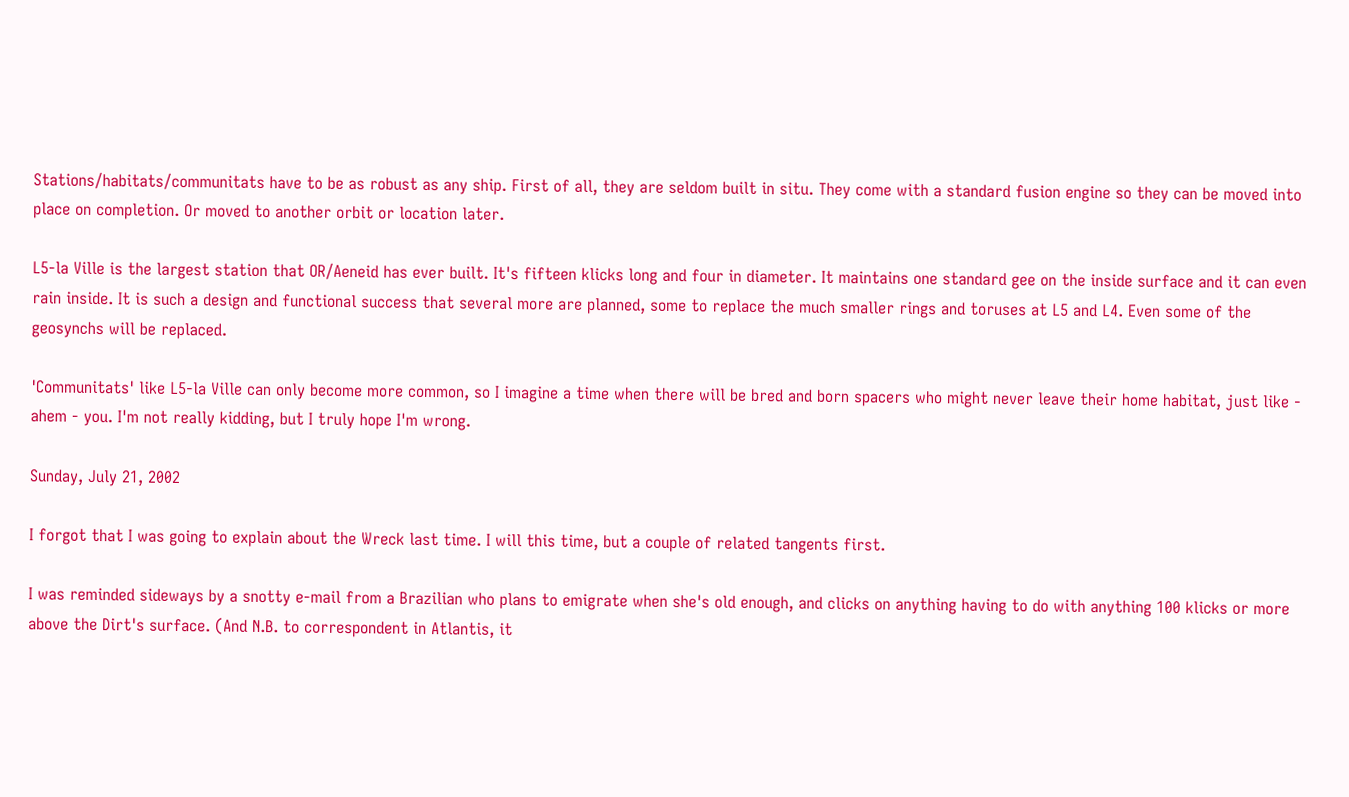Stations/habitats/communitats have to be as robust as any ship. First of all, they are seldom built in situ. They come with a standard fusion engine so they can be moved into place on completion. Or moved to another orbit or location later.

L5-la Ville is the largest station that OR/Aeneid has ever built. It's fifteen klicks long and four in diameter. It maintains one standard gee on the inside surface and it can even rain inside. It is such a design and functional success that several more are planned, some to replace the much smaller rings and toruses at L5 and L4. Even some of the geosynchs will be replaced.

'Communitats' like L5-la Ville can only become more common, so I imagine a time when there will be bred and born spacers who might never leave their home habitat, just like - ahem - you. I'm not really kidding, but I truly hope I'm wrong.

Sunday, July 21, 2002

I forgot that I was going to explain about the Wreck last time. I will this time, but a couple of related tangents first.

I was reminded sideways by a snotty e-mail from a Brazilian who plans to emigrate when she's old enough, and clicks on anything having to do with anything 100 klicks or more above the Dirt's surface. (And N.B. to correspondent in Atlantis, it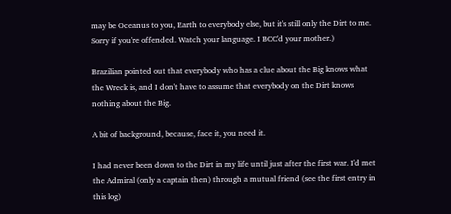may be Oceanus to you, Earth to everybody else, but it's still only the Dirt to me. Sorry if you're offended. Watch your language. I BCC'd your mother.)

Brazilian pointed out that everybody who has a clue about the Big knows what the Wreck is, and I don't have to assume that everybody on the Dirt knows nothing about the Big.

A bit of background, because, face it, you need it.

I had never been down to the Dirt in my life until just after the first war. I'd met the Admiral (only a captain then) through a mutual friend (see the first entry in this log)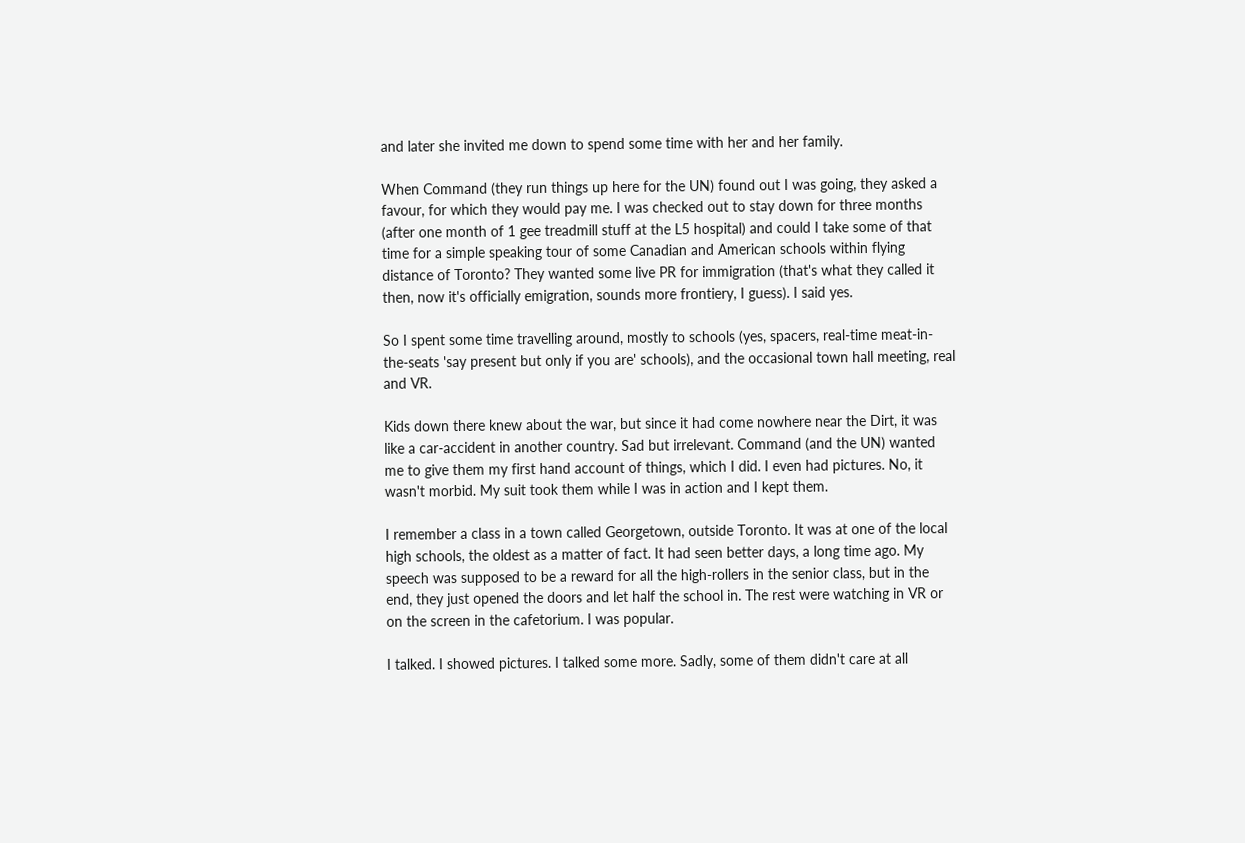and later she invited me down to spend some time with her and her family.

When Command (they run things up here for the UN) found out I was going, they asked a favour, for which they would pay me. I was checked out to stay down for three months (after one month of 1 gee treadmill stuff at the L5 hospital) and could I take some of that time for a simple speaking tour of some Canadian and American schools within flying distance of Toronto? They wanted some live PR for immigration (that's what they called it then, now it's officially emigration, sounds more frontiery, I guess). I said yes.

So I spent some time travelling around, mostly to schools (yes, spacers, real-time meat-in-the-seats 'say present but only if you are' schools), and the occasional town hall meeting, real and VR.

Kids down there knew about the war, but since it had come nowhere near the Dirt, it was like a car-accident in another country. Sad but irrelevant. Command (and the UN) wanted me to give them my first hand account of things, which I did. I even had pictures. No, it wasn't morbid. My suit took them while I was in action and I kept them.

I remember a class in a town called Georgetown, outside Toronto. It was at one of the local high schools, the oldest as a matter of fact. It had seen better days, a long time ago. My speech was supposed to be a reward for all the high-rollers in the senior class, but in the end, they just opened the doors and let half the school in. The rest were watching in VR or on the screen in the cafetorium. I was popular.

I talked. I showed pictures. I talked some more. Sadly, some of them didn't care at all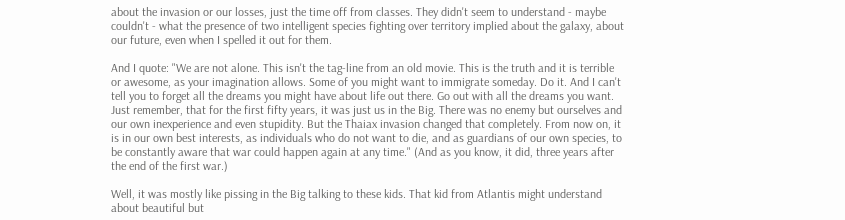about the invasion or our losses, just the time off from classes. They didn't seem to understand - maybe couldn't - what the presence of two intelligent species fighting over territory implied about the galaxy, about our future, even when I spelled it out for them.

And I quote: "We are not alone. This isn't the tag-line from an old movie. This is the truth and it is terrible or awesome, as your imagination allows. Some of you might want to immigrate someday. Do it. And I can't tell you to forget all the dreams you might have about life out there. Go out with all the dreams you want. Just remember, that for the first fifty years, it was just us in the Big. There was no enemy but ourselves and our own inexperience and even stupidity. But the Thaiax invasion changed that completely. From now on, it is in our own best interests, as individuals who do not want to die, and as guardians of our own species, to be constantly aware that war could happen again at any time." (And as you know, it did, three years after the end of the first war.)

Well, it was mostly like pissing in the Big talking to these kids. That kid from Atlantis might understand about beautiful but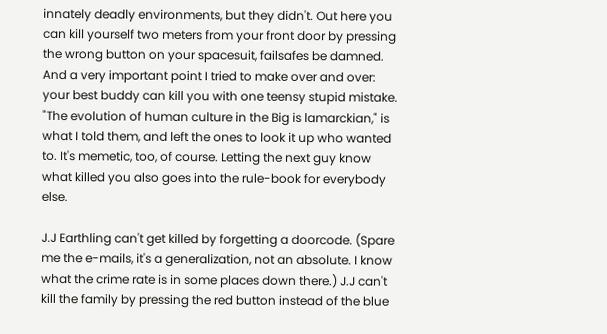innately deadly environments, but they didn't. Out here you can kill yourself two meters from your front door by pressing the wrong button on your spacesuit, failsafes be damned. And a very important point I tried to make over and over: your best buddy can kill you with one teensy stupid mistake. "The evolution of human culture in the Big is lamarckian," is what I told them, and left the ones to look it up who wanted to. It's memetic, too, of course. Letting the next guy know what killed you also goes into the rule-book for everybody else.

J.J Earthling can't get killed by forgetting a doorcode. (Spare me the e-mails, it's a generalization, not an absolute. I know what the crime rate is in some places down there.) J.J can't kill the family by pressing the red button instead of the blue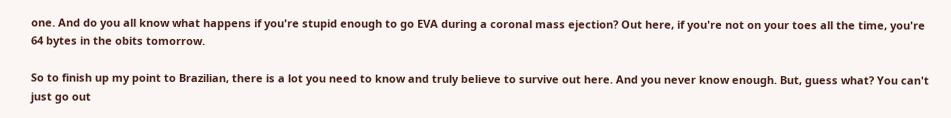one. And do you all know what happens if you're stupid enough to go EVA during a coronal mass ejection? Out here, if you're not on your toes all the time, you're 64 bytes in the obits tomorrow.

So to finish up my point to Brazilian, there is a lot you need to know and truly believe to survive out here. And you never know enough. But, guess what? You can't just go out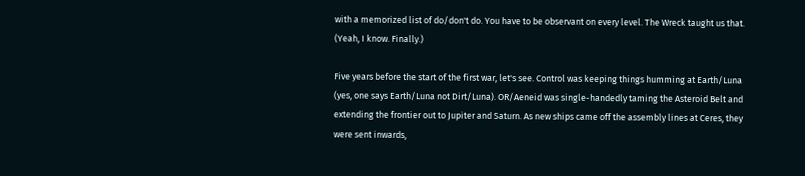with a memorized list of do/don't do. You have to be observant on every level. The Wreck taught us that. (Yeah, I know. Finally.)

Five years before the start of the first war, let's see. Control was keeping things humming at Earth/Luna (yes, one says Earth/Luna not Dirt/Luna). OR/Aeneid was single-handedly taming the Asteroid Belt and extending the frontier out to Jupiter and Saturn. As new ships came off the assembly lines at Ceres, they were sent inwards,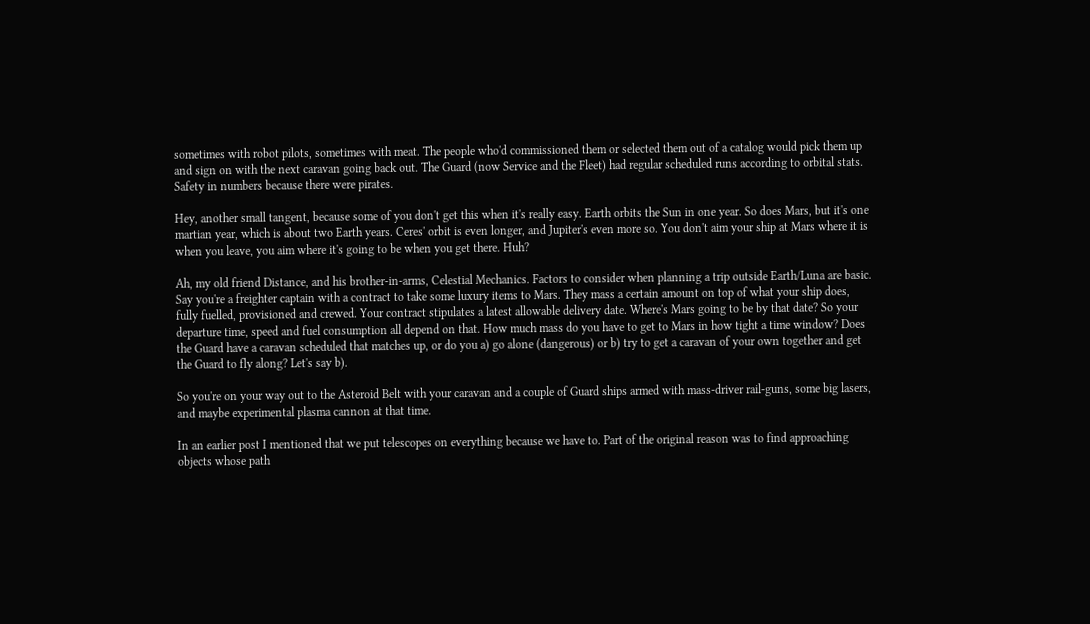sometimes with robot pilots, sometimes with meat. The people who'd commissioned them or selected them out of a catalog would pick them up and sign on with the next caravan going back out. The Guard (now Service and the Fleet) had regular scheduled runs according to orbital stats. Safety in numbers because there were pirates.

Hey, another small tangent, because some of you don't get this when it's really easy. Earth orbits the Sun in one year. So does Mars, but it's one martian year, which is about two Earth years. Ceres' orbit is even longer, and Jupiter's even more so. You don't aim your ship at Mars where it is when you leave, you aim where it's going to be when you get there. Huh?

Ah, my old friend Distance, and his brother-in-arms, Celestial Mechanics. Factors to consider when planning a trip outside Earth/Luna are basic. Say you're a freighter captain with a contract to take some luxury items to Mars. They mass a certain amount on top of what your ship does, fully fuelled, provisioned and crewed. Your contract stipulates a latest allowable delivery date. Where's Mars going to be by that date? So your departure time, speed and fuel consumption all depend on that. How much mass do you have to get to Mars in how tight a time window? Does the Guard have a caravan scheduled that matches up, or do you a) go alone (dangerous) or b) try to get a caravan of your own together and get the Guard to fly along? Let's say b).

So you're on your way out to the Asteroid Belt with your caravan and a couple of Guard ships armed with mass-driver rail-guns, some big lasers, and maybe experimental plasma cannon at that time.

In an earlier post I mentioned that we put telescopes on everything because we have to. Part of the original reason was to find approaching objects whose path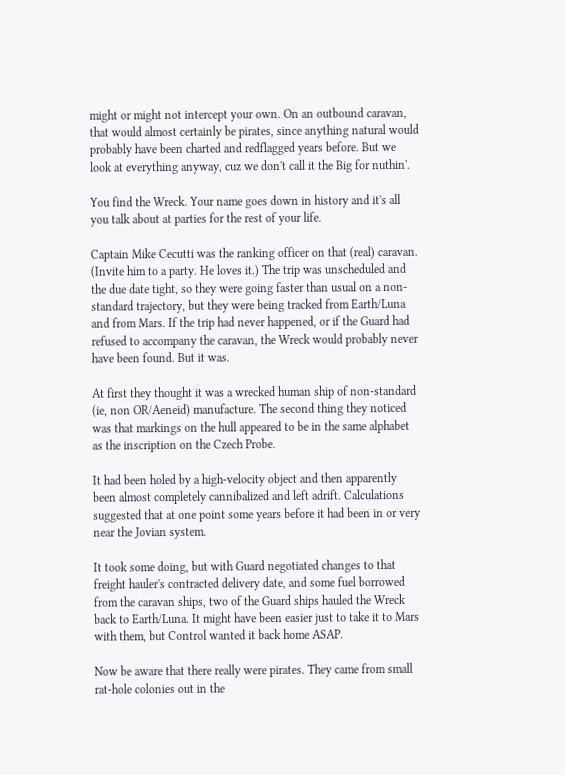might or might not intercept your own. On an outbound caravan, that would almost certainly be pirates, since anything natural would probably have been charted and redflagged years before. But we look at everything anyway, cuz we don't call it the Big for nuthin'.

You find the Wreck. Your name goes down in history and it's all you talk about at parties for the rest of your life.

Captain Mike Cecutti was the ranking officer on that (real) caravan. (Invite him to a party. He loves it.) The trip was unscheduled and the due date tight, so they were going faster than usual on a non-standard trajectory, but they were being tracked from Earth/Luna and from Mars. If the trip had never happened, or if the Guard had refused to accompany the caravan, the Wreck would probably never have been found. But it was.

At first they thought it was a wrecked human ship of non-standard (ie, non OR/Aeneid) manufacture. The second thing they noticed was that markings on the hull appeared to be in the same alphabet as the inscription on the Czech Probe.

It had been holed by a high-velocity object and then apparently been almost completely cannibalized and left adrift. Calculations suggested that at one point some years before it had been in or very near the Jovian system.

It took some doing, but with Guard negotiated changes to that freight hauler's contracted delivery date, and some fuel borrowed from the caravan ships, two of the Guard ships hauled the Wreck back to Earth/Luna. It might have been easier just to take it to Mars with them, but Control wanted it back home ASAP.

Now be aware that there really were pirates. They came from small rat-hole colonies out in the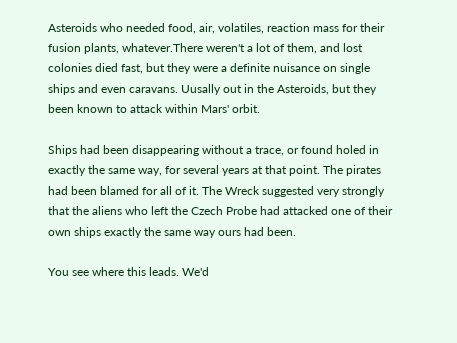Asteroids who needed food, air, volatiles, reaction mass for their fusion plants, whatever.There weren't a lot of them, and lost colonies died fast, but they were a definite nuisance on single ships and even caravans. Uusally out in the Asteroids, but they been known to attack within Mars' orbit.

Ships had been disappearing without a trace, or found holed in exactly the same way, for several years at that point. The pirates had been blamed for all of it. The Wreck suggested very strongly that the aliens who left the Czech Probe had attacked one of their own ships exactly the same way ours had been.

You see where this leads. We'd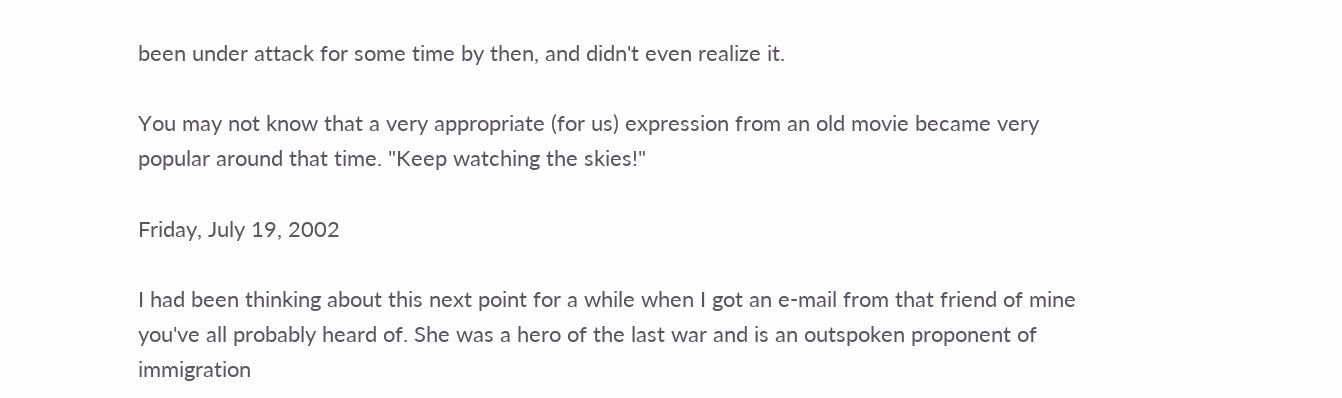been under attack for some time by then, and didn't even realize it.

You may not know that a very appropriate (for us) expression from an old movie became very popular around that time. "Keep watching the skies!"

Friday, July 19, 2002

I had been thinking about this next point for a while when I got an e-mail from that friend of mine you've all probably heard of. She was a hero of the last war and is an outspoken proponent of immigration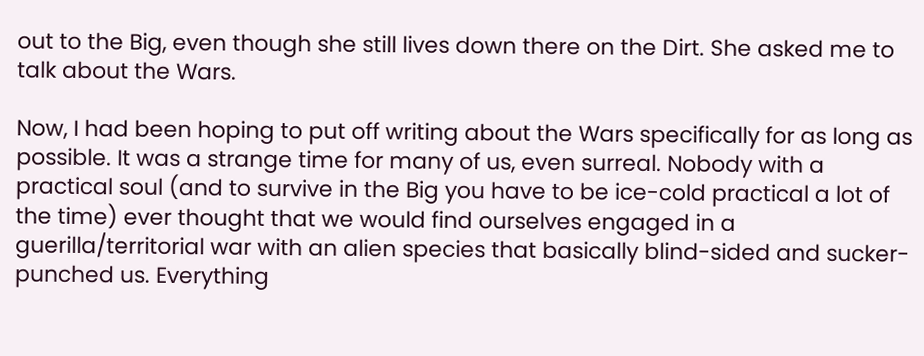out to the Big, even though she still lives down there on the Dirt. She asked me to talk about the Wars.

Now, I had been hoping to put off writing about the Wars specifically for as long as possible. It was a strange time for many of us, even surreal. Nobody with a practical soul (and to survive in the Big you have to be ice-cold practical a lot of the time) ever thought that we would find ourselves engaged in a guerilla/territorial war with an alien species that basically blind-sided and sucker-punched us. Everything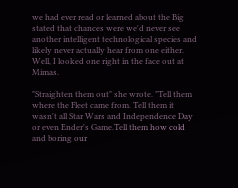we had ever read or learned about the Big stated that chances were we'd never see another intelligent technological species and likely never actually hear from one either. Well, I looked one right in the face out at Mimas.

"Straighten them out" she wrote. "Tell them where the Fleet came from. Tell them it wasn't all Star Wars and Independence Day or even Ender's Game.Tell them how cold and boring our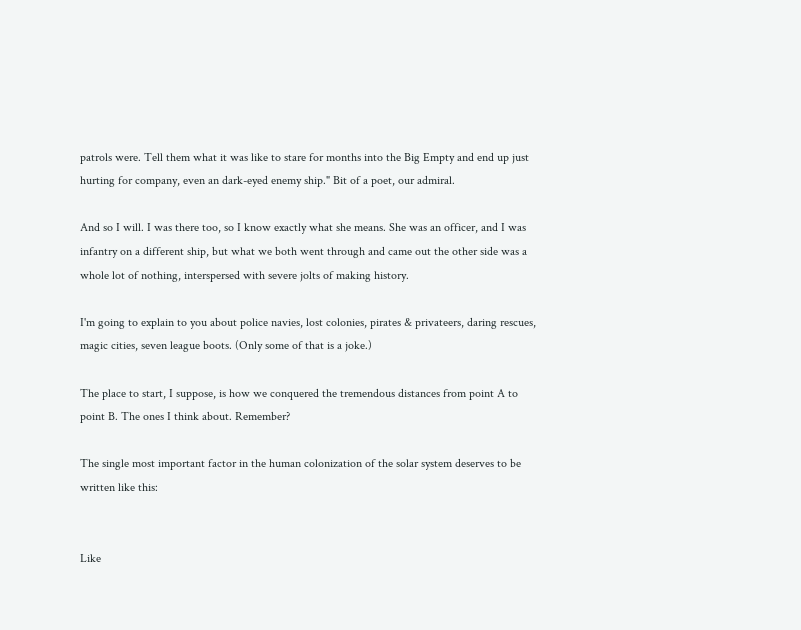patrols were. Tell them what it was like to stare for months into the Big Empty and end up just hurting for company, even an dark-eyed enemy ship." Bit of a poet, our admiral.

And so I will. I was there too, so I know exactly what she means. She was an officer, and I was infantry on a different ship, but what we both went through and came out the other side was a whole lot of nothing, interspersed with severe jolts of making history.

I'm going to explain to you about police navies, lost colonies, pirates & privateers, daring rescues, magic cities, seven league boots. (Only some of that is a joke.)

The place to start, I suppose, is how we conquered the tremendous distances from point A to point B. The ones I think about. Remember?

The single most important factor in the human colonization of the solar system deserves to be written like this:


Like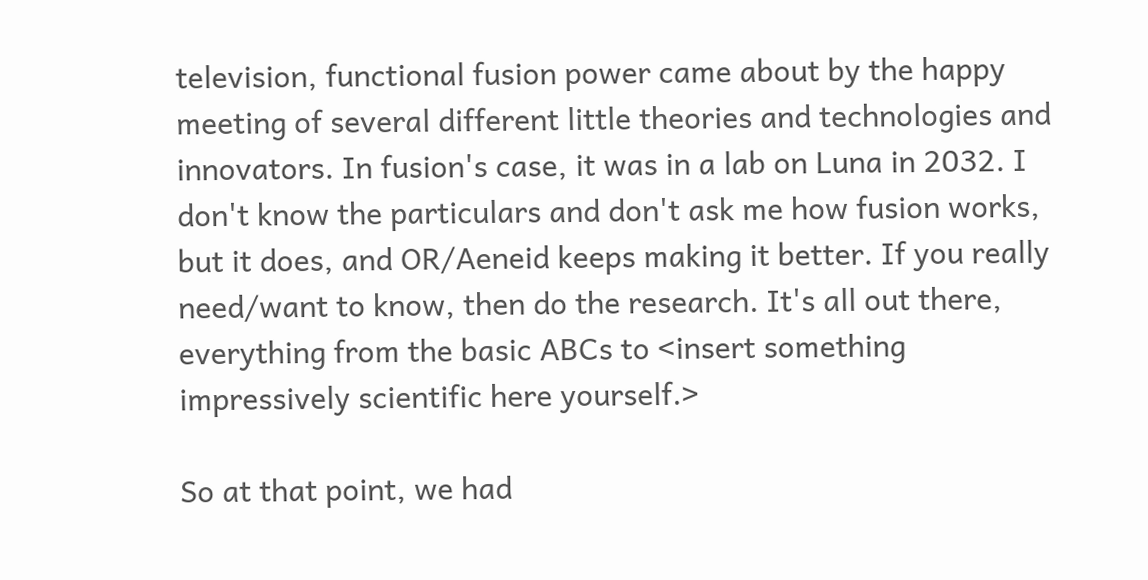television, functional fusion power came about by the happy meeting of several different little theories and technologies and innovators. In fusion's case, it was in a lab on Luna in 2032. I don't know the particulars and don't ask me how fusion works, but it does, and OR/Aeneid keeps making it better. If you really need/want to know, then do the research. It's all out there, everything from the basic ABCs to <insert something impressively scientific here yourself.>

So at that point, we had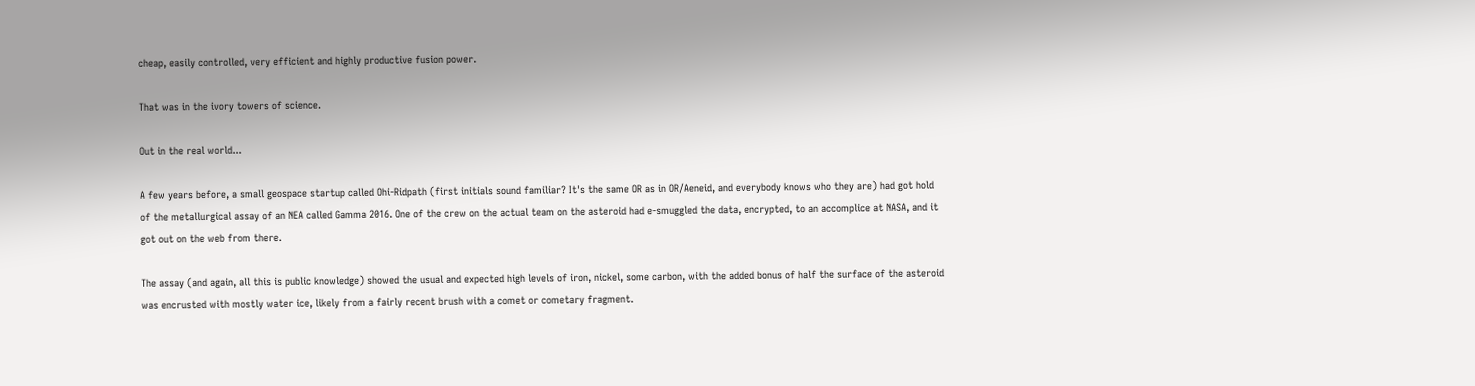cheap, easily controlled, very efficient and highly productive fusion power.

That was in the ivory towers of science.

Out in the real world...

A few years before, a small geospace startup called Ohi-Ridpath (first initials sound familiar? It's the same OR as in OR/Aeneid, and everybody knows who they are) had got hold of the metallurgical assay of an NEA called Gamma 2016. One of the crew on the actual team on the asteroid had e-smuggled the data, encrypted, to an accomplice at NASA, and it got out on the web from there.

The assay (and again, all this is public knowledge) showed the usual and expected high levels of iron, nickel, some carbon, with the added bonus of half the surface of the asteroid was encrusted with mostly water ice, likely from a fairly recent brush with a comet or cometary fragment.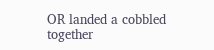OR landed a cobbled together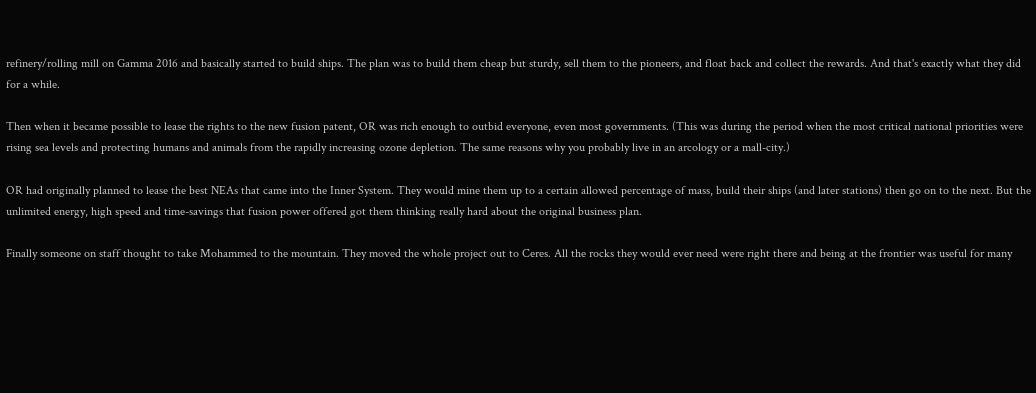refinery/rolling mill on Gamma 2016 and basically started to build ships. The plan was to build them cheap but sturdy, sell them to the pioneers, and float back and collect the rewards. And that's exactly what they did for a while.

Then when it became possible to lease the rights to the new fusion patent, OR was rich enough to outbid everyone, even most governments. (This was during the period when the most critical national priorities were rising sea levels and protecting humans and animals from the rapidly increasing ozone depletion. The same reasons why you probably live in an arcology or a mall-city.)

OR had originally planned to lease the best NEAs that came into the Inner System. They would mine them up to a certain allowed percentage of mass, build their ships (and later stations) then go on to the next. But the unlimited energy, high speed and time-savings that fusion power offered got them thinking really hard about the original business plan.

Finally someone on staff thought to take Mohammed to the mountain. They moved the whole project out to Ceres. All the rocks they would ever need were right there and being at the frontier was useful for many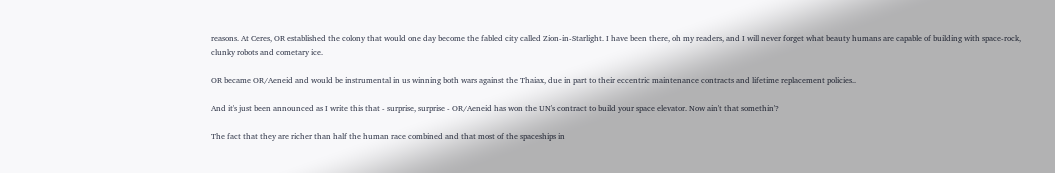reasons. At Ceres, OR established the colony that would one day become the fabled city called Zion-in-Starlight. I have been there, oh my readers, and I will never forget what beauty humans are capable of building with space-rock, clunky robots and cometary ice.

OR became OR/Aeneid and would be instrumental in us winning both wars against the Thaiax, due in part to their eccentric maintenance contracts and lifetime replacement policies..

And it's just been announced as I write this that - surprise, surprise - OR/Aeneid has won the UN's contract to build your space elevator. Now ain't that somethin'?

The fact that they are richer than half the human race combined and that most of the spaceships in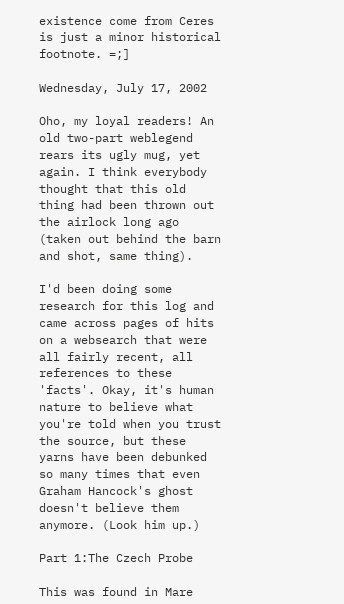existence come from Ceres is just a minor historical footnote. =;]

Wednesday, July 17, 2002

Oho, my loyal readers! An old two-part weblegend rears its ugly mug, yet again. I think everybody thought that this old thing had been thrown out the airlock long ago (taken out behind the barn and shot, same thing).

I'd been doing some research for this log and came across pages of hits on a websearch that were all fairly recent, all references to these 'facts'. Okay, it's human nature to believe what you're told when you trust the source, but these yarns have been debunked so many times that even Graham Hancock's ghost doesn't believe them anymore. (Look him up.)

Part 1:The Czech Probe

This was found in Mare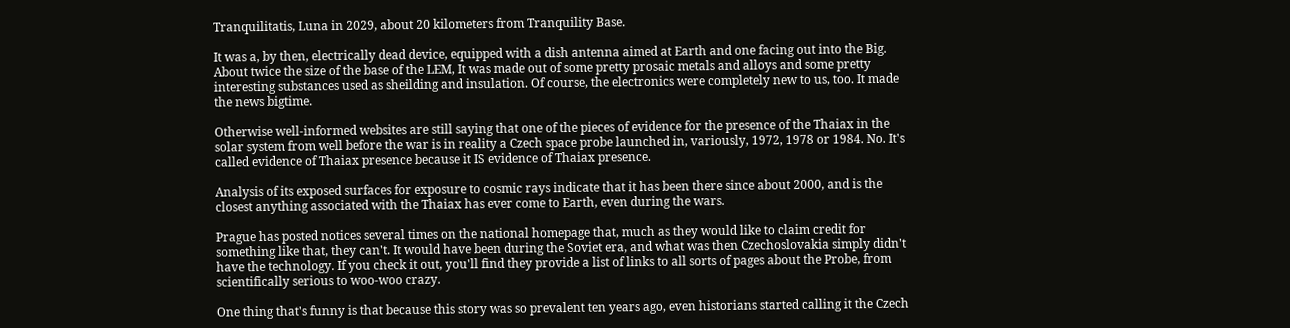Tranquilitatis, Luna in 2029, about 20 kilometers from Tranquility Base.

It was a, by then, electrically dead device, equipped with a dish antenna aimed at Earth and one facing out into the Big. About twice the size of the base of the LEM, It was made out of some pretty prosaic metals and alloys and some pretty interesting substances used as sheilding and insulation. Of course, the electronics were completely new to us, too. It made the news bigtime.

Otherwise well-informed websites are still saying that one of the pieces of evidence for the presence of the Thaiax in the solar system from well before the war is in reality a Czech space probe launched in, variously, 1972, 1978 or 1984. No. It's called evidence of Thaiax presence because it IS evidence of Thaiax presence.

Analysis of its exposed surfaces for exposure to cosmic rays indicate that it has been there since about 2000, and is the closest anything associated with the Thaiax has ever come to Earth, even during the wars.

Prague has posted notices several times on the national homepage that, much as they would like to claim credit for something like that, they can't. It would have been during the Soviet era, and what was then Czechoslovakia simply didn't have the technology. If you check it out, you'll find they provide a list of links to all sorts of pages about the Probe, from scientifically serious to woo-woo crazy.

One thing that's funny is that because this story was so prevalent ten years ago, even historians started calling it the Czech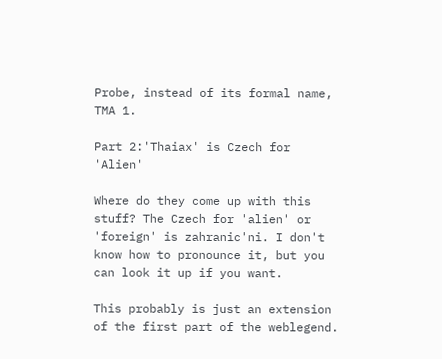Probe, instead of its formal name, TMA 1.

Part 2:'Thaiax' is Czech for 'Alien'

Where do they come up with this stuff? The Czech for 'alien' or 'foreign' is zahranic'ni. I don't know how to pronounce it, but you can look it up if you want.

This probably is just an extension of the first part of the weblegend.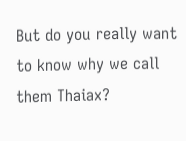But do you really want to know why we call them Thaiax?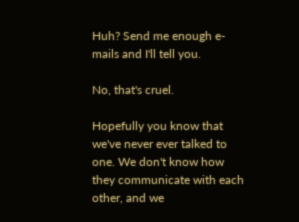Huh? Send me enough e-mails and I'll tell you.

No, that's cruel.

Hopefully you know that we've never ever talked to one. We don't know how they communicate with each other, and we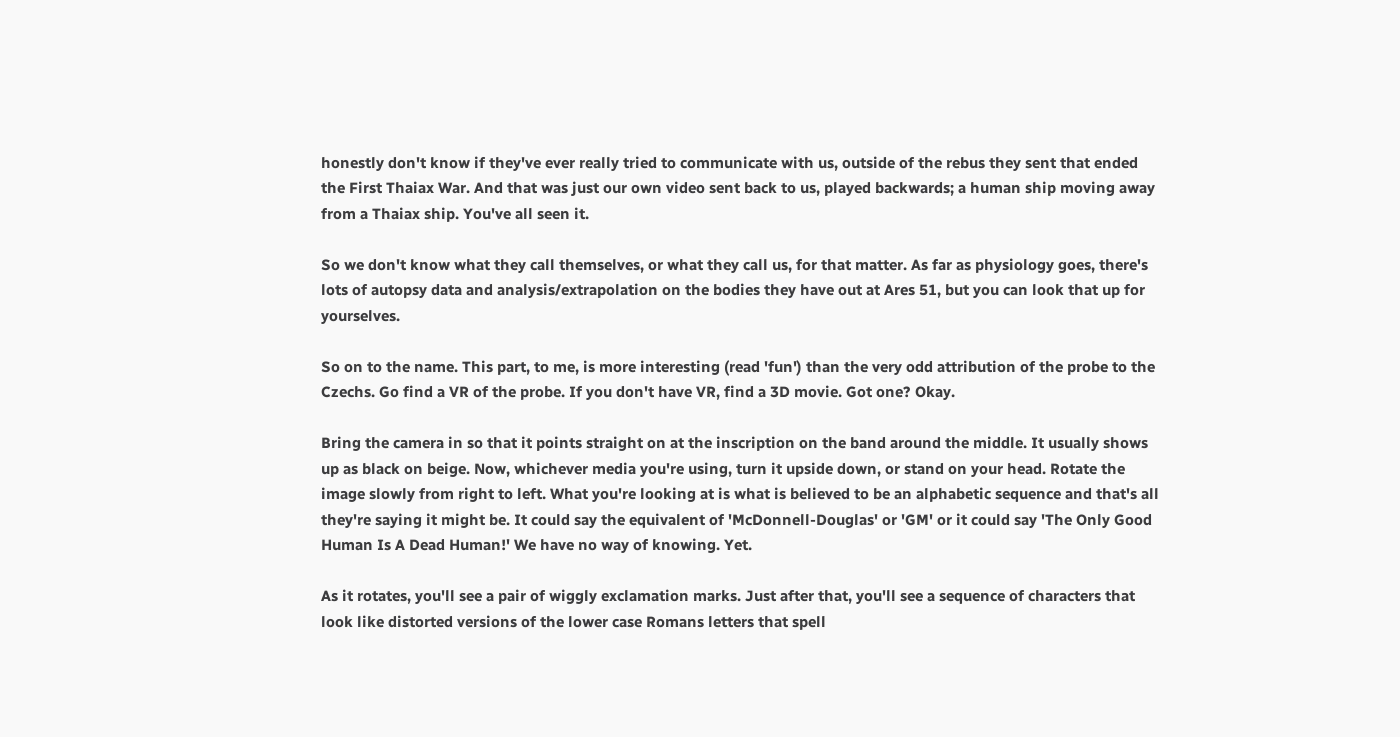honestly don't know if they've ever really tried to communicate with us, outside of the rebus they sent that ended the First Thaiax War. And that was just our own video sent back to us, played backwards; a human ship moving away from a Thaiax ship. You've all seen it.

So we don't know what they call themselves, or what they call us, for that matter. As far as physiology goes, there's lots of autopsy data and analysis/extrapolation on the bodies they have out at Ares 51, but you can look that up for yourselves.

So on to the name. This part, to me, is more interesting (read 'fun') than the very odd attribution of the probe to the Czechs. Go find a VR of the probe. If you don't have VR, find a 3D movie. Got one? Okay.

Bring the camera in so that it points straight on at the inscription on the band around the middle. It usually shows up as black on beige. Now, whichever media you're using, turn it upside down, or stand on your head. Rotate the image slowly from right to left. What you're looking at is what is believed to be an alphabetic sequence and that's all they're saying it might be. It could say the equivalent of 'McDonnell-Douglas' or 'GM' or it could say 'The Only Good Human Is A Dead Human!' We have no way of knowing. Yet.

As it rotates, you'll see a pair of wiggly exclamation marks. Just after that, you'll see a sequence of characters that look like distorted versions of the lower case Romans letters that spell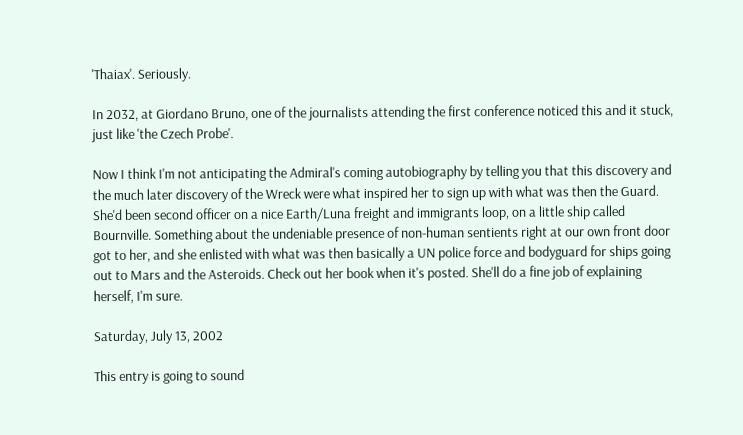'Thaiax'. Seriously.

In 2032, at Giordano Bruno, one of the journalists attending the first conference noticed this and it stuck, just like 'the Czech Probe'.

Now I think I'm not anticipating the Admiral's coming autobiography by telling you that this discovery and the much later discovery of the Wreck were what inspired her to sign up with what was then the Guard. She'd been second officer on a nice Earth/Luna freight and immigrants loop, on a little ship called Bournville. Something about the undeniable presence of non-human sentients right at our own front door got to her, and she enlisted with what was then basically a UN police force and bodyguard for ships going out to Mars and the Asteroids. Check out her book when it's posted. She'll do a fine job of explaining herself, I'm sure.

Saturday, July 13, 2002

This entry is going to sound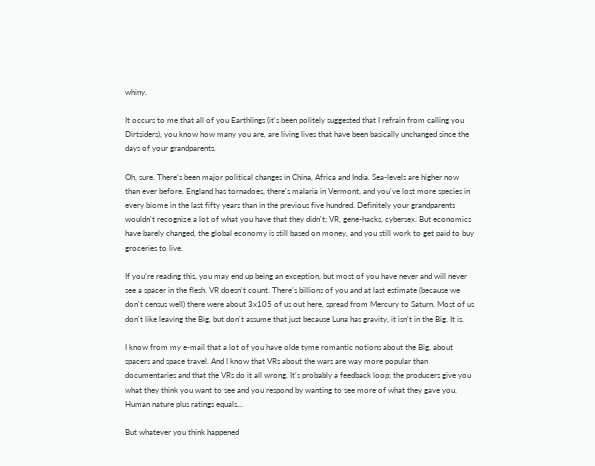whiny.

It occurs to me that all of you Earthlings (it's been politely suggested that I refrain from calling you Dirtsiders), you know how many you are, are living lives that have been basically unchanged since the days of your grandparents.

Oh, sure. There's been major political changes in China, Africa and India. Sea-levels are higher now than ever before. England has tornadoes, there's malaria in Vermont, and you've lost more species in every biome in the last fifty years than in the previous five hundred. Definitely your grandparents wouldn't recognize a lot of what you have that they didn't; VR, gene-hacks, cybersex. But economics have barely changed, the global economy is still based on money, and you still work to get paid to buy groceries to live.

If you're reading this, you may end up being an exception, but most of you have never and will never see a spacer in the flesh. VR doesn't count. There's billions of you and at last estimate (because we don't census well) there were about 3x105 of us out here, spread from Mercury to Saturn. Most of us don't like leaving the Big, but don't assume that just because Luna has gravity, it isn't in the Big. It is.

I know from my e-mail that a lot of you have olde tyme romantic notions about the Big, about spacers and space travel. And I know that VRs about the wars are way more popular than documentaries and that the VRs do it all wrong. It's probably a feedback loop; the producers give you what they think you want to see and you respond by wanting to see more of what they gave you. Human nature plus ratings equals...

But whatever you think happened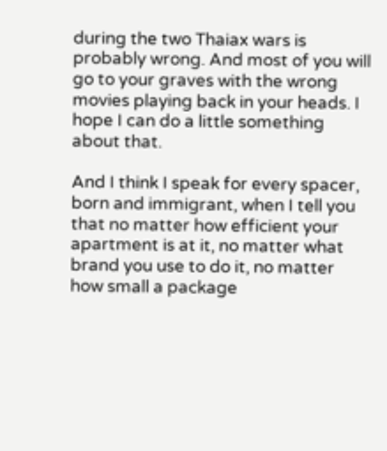during the two Thaiax wars is probably wrong. And most of you will go to your graves with the wrong movies playing back in your heads. I hope I can do a little something about that.

And I think I speak for every spacer, born and immigrant, when I tell you that no matter how efficient your apartment is at it, no matter what brand you use to do it, no matter how small a package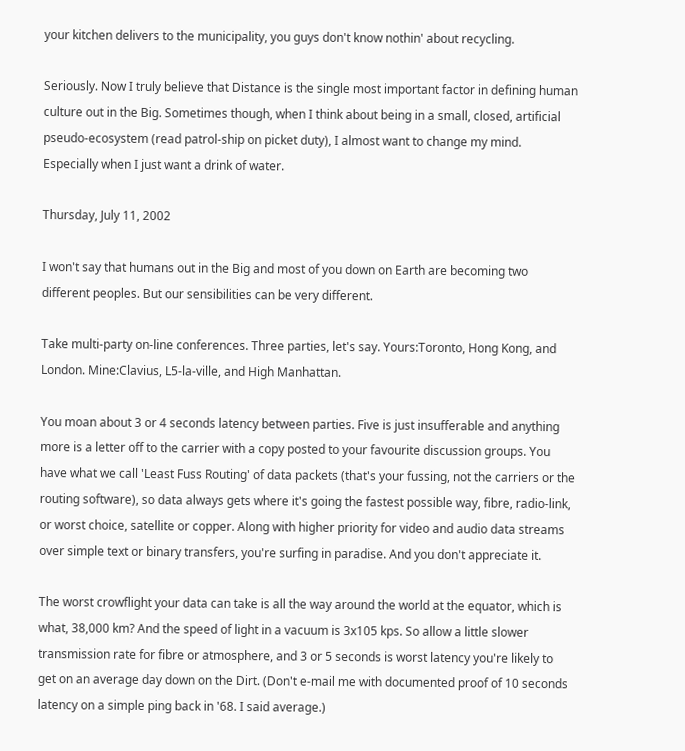your kitchen delivers to the municipality, you guys don't know nothin' about recycling.

Seriously. Now I truly believe that Distance is the single most important factor in defining human culture out in the Big. Sometimes though, when I think about being in a small, closed, artificial pseudo-ecosystem (read patrol-ship on picket duty), I almost want to change my mind. Especially when I just want a drink of water.

Thursday, July 11, 2002

I won't say that humans out in the Big and most of you down on Earth are becoming two different peoples. But our sensibilities can be very different.

Take multi-party on-line conferences. Three parties, let's say. Yours:Toronto, Hong Kong, and London. Mine:Clavius, L5-la-ville, and High Manhattan.

You moan about 3 or 4 seconds latency between parties. Five is just insufferable and anything more is a letter off to the carrier with a copy posted to your favourite discussion groups. You have what we call 'Least Fuss Routing' of data packets (that's your fussing, not the carriers or the routing software), so data always gets where it's going the fastest possible way, fibre, radio-link, or worst choice, satellite or copper. Along with higher priority for video and audio data streams over simple text or binary transfers, you're surfing in paradise. And you don't appreciate it.

The worst crowflight your data can take is all the way around the world at the equator, which is what, 38,000 km? And the speed of light in a vacuum is 3x105 kps. So allow a little slower transmission rate for fibre or atmosphere, and 3 or 5 seconds is worst latency you're likely to get on an average day down on the Dirt. (Don't e-mail me with documented proof of 10 seconds latency on a simple ping back in '68. I said average.)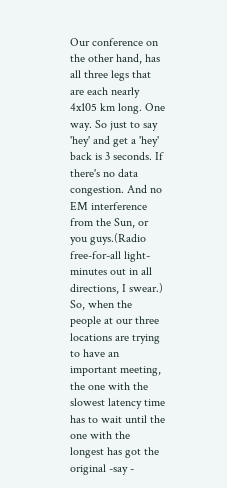Our conference on the other hand, has all three legs that are each nearly 4x105 km long. One way. So just to say 'hey' and get a 'hey' back is 3 seconds. If there's no data congestion. And no EM interference from the Sun, or you guys.(Radio free-for-all light-minutes out in all directions, I swear.) So, when the people at our three locations are trying to have an important meeting, the one with the slowest latency time has to wait until the one with the longest has got the original -say -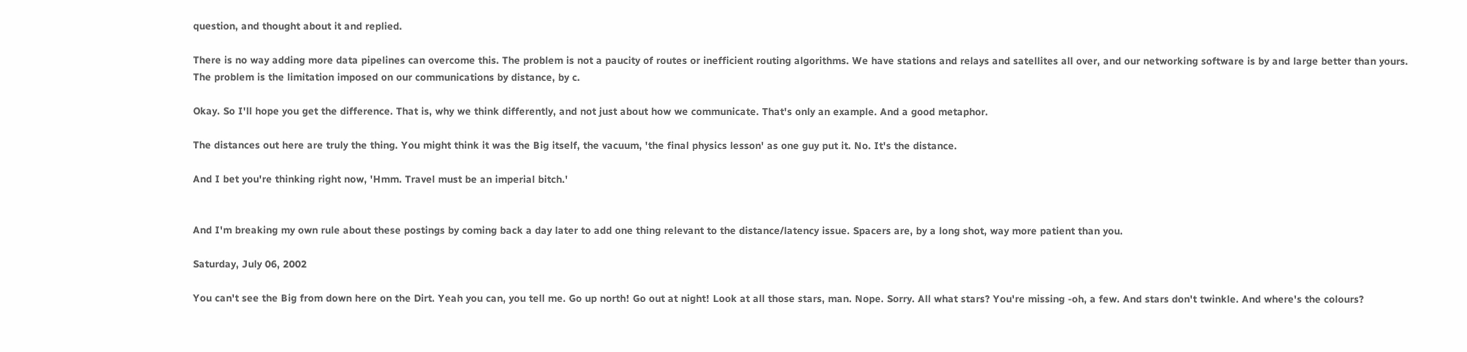question, and thought about it and replied.

There is no way adding more data pipelines can overcome this. The problem is not a paucity of routes or inefficient routing algorithms. We have stations and relays and satellites all over, and our networking software is by and large better than yours. The problem is the limitation imposed on our communications by distance, by c.

Okay. So I'll hope you get the difference. That is, why we think differently, and not just about how we communicate. That's only an example. And a good metaphor.

The distances out here are truly the thing. You might think it was the Big itself, the vacuum, 'the final physics lesson' as one guy put it. No. It's the distance.

And I bet you're thinking right now, 'Hmm. Travel must be an imperial bitch.'


And I'm breaking my own rule about these postings by coming back a day later to add one thing relevant to the distance/latency issue. Spacers are, by a long shot, way more patient than you.

Saturday, July 06, 2002

You can't see the Big from down here on the Dirt. Yeah you can, you tell me. Go up north! Go out at night! Look at all those stars, man. Nope. Sorry. All what stars? You're missing -oh, a few. And stars don't twinkle. And where's the colours?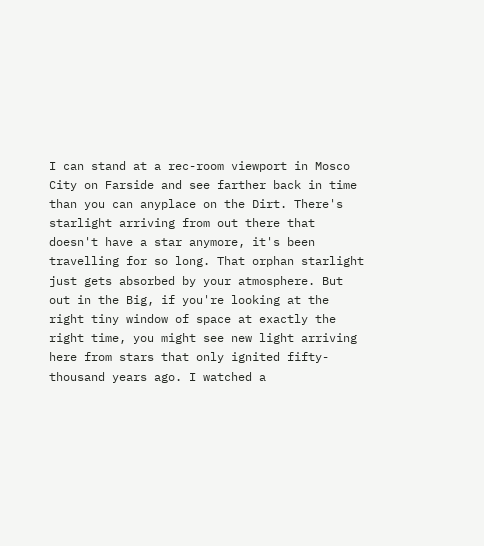I can stand at a rec-room viewport in Mosco City on Farside and see farther back in time than you can anyplace on the Dirt. There's starlight arriving from out there that doesn't have a star anymore, it's been travelling for so long. That orphan starlight just gets absorbed by your atmosphere. But out in the Big, if you're looking at the right tiny window of space at exactly the right time, you might see new light arriving here from stars that only ignited fifty-thousand years ago. I watched a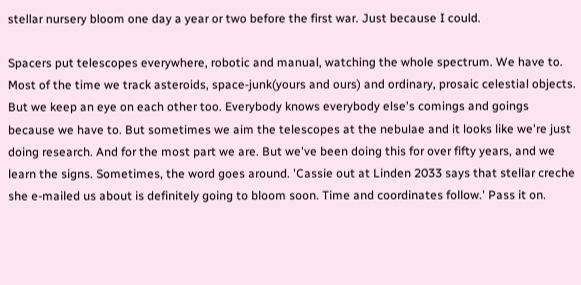stellar nursery bloom one day a year or two before the first war. Just because I could.

Spacers put telescopes everywhere, robotic and manual, watching the whole spectrum. We have to. Most of the time we track asteroids, space-junk(yours and ours) and ordinary, prosaic celestial objects. But we keep an eye on each other too. Everybody knows everybody else's comings and goings because we have to. But sometimes we aim the telescopes at the nebulae and it looks like we're just doing research. And for the most part we are. But we've been doing this for over fifty years, and we learn the signs. Sometimes, the word goes around. 'Cassie out at Linden 2033 says that stellar creche she e-mailed us about is definitely going to bloom soon. Time and coordinates follow.' Pass it on.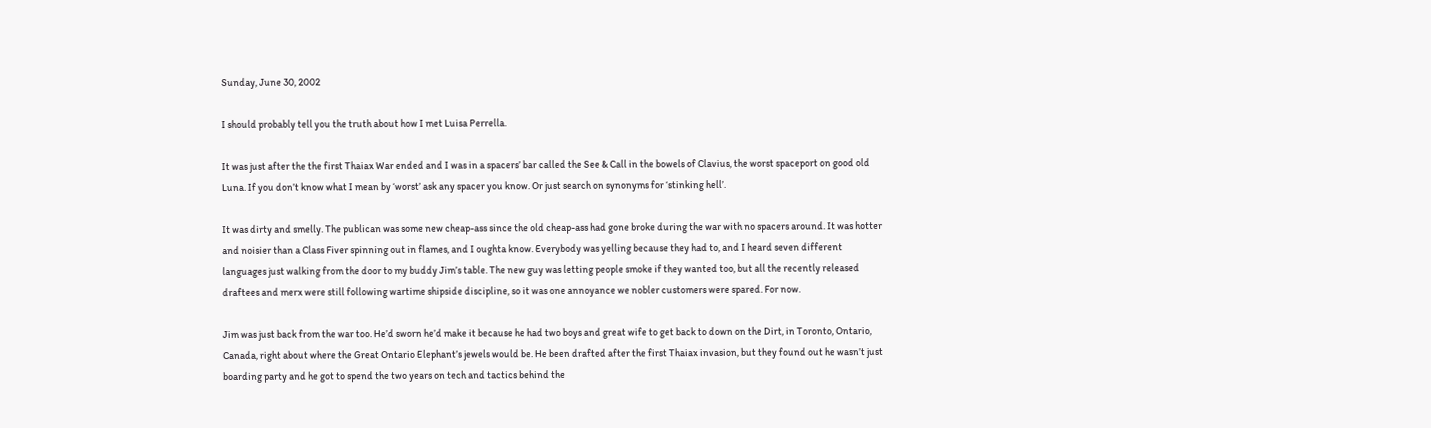Sunday, June 30, 2002

I should probably tell you the truth about how I met Luisa Perrella.

It was just after the the first Thaiax War ended and I was in a spacers’ bar called the See & Call in the bowels of Clavius, the worst spaceport on good old Luna. If you don’t know what I mean by ‘worst’ ask any spacer you know. Or just search on synonyms for ‘stinking hell’.

It was dirty and smelly. The publican was some new cheap-ass since the old cheap-ass had gone broke during the war with no spacers around. It was hotter and noisier than a Class Fiver spinning out in flames, and I oughta know. Everybody was yelling because they had to, and I heard seven different languages just walking from the door to my buddy Jim’s table. The new guy was letting people smoke if they wanted too, but all the recently released draftees and merx were still following wartime shipside discipline, so it was one annoyance we nobler customers were spared. For now.

Jim was just back from the war too. He’d sworn he’d make it because he had two boys and great wife to get back to down on the Dirt, in Toronto, Ontario, Canada, right about where the Great Ontario Elephant’s jewels would be. He been drafted after the first Thaiax invasion, but they found out he wasn’t just boarding party and he got to spend the two years on tech and tactics behind the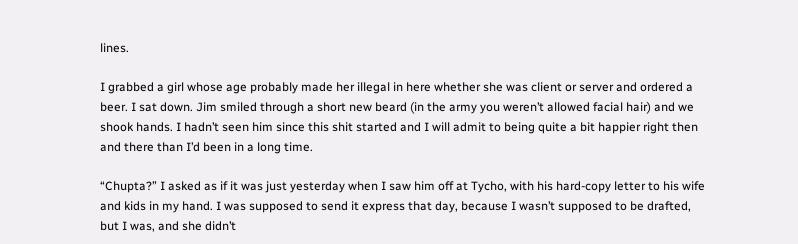lines.

I grabbed a girl whose age probably made her illegal in here whether she was client or server and ordered a beer. I sat down. Jim smiled through a short new beard (in the army you weren’t allowed facial hair) and we shook hands. I hadn’t seen him since this shit started and I will admit to being quite a bit happier right then and there than I’d been in a long time.

“Chupta?” I asked as if it was just yesterday when I saw him off at Tycho, with his hard-copy letter to his wife and kids in my hand. I was supposed to send it express that day, because I wasn’t supposed to be drafted, but I was, and she didn’t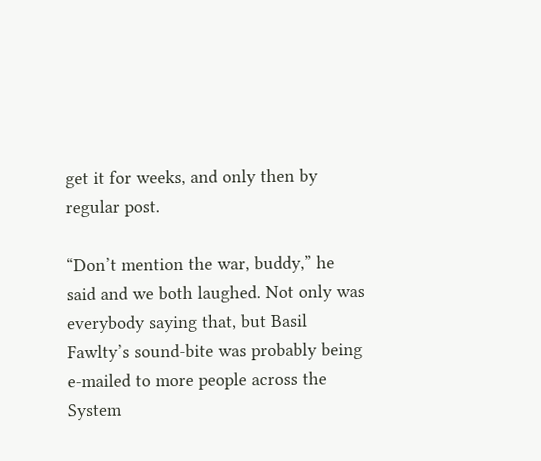get it for weeks, and only then by regular post.

“Don’t mention the war, buddy,” he said and we both laughed. Not only was everybody saying that, but Basil Fawlty’s sound-bite was probably being e-mailed to more people across the System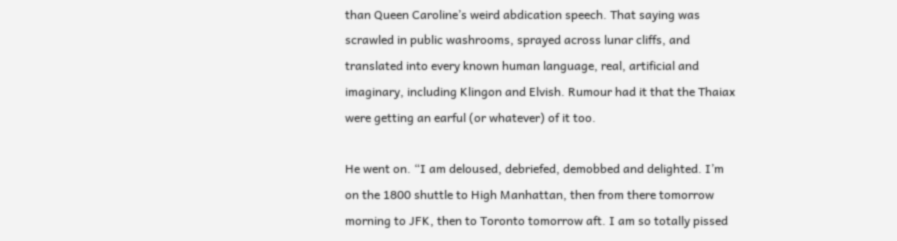than Queen Caroline’s weird abdication speech. That saying was scrawled in public washrooms, sprayed across lunar cliffs, and translated into every known human language, real, artificial and imaginary, including Klingon and Elvish. Rumour had it that the Thaiax were getting an earful (or whatever) of it too.

He went on. “I am deloused, debriefed, demobbed and delighted. I’m on the 1800 shuttle to High Manhattan, then from there tomorrow morning to JFK, then to Toronto tomorrow aft. I am so totally pissed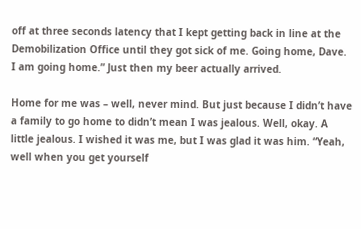off at three seconds latency that I kept getting back in line at the Demobilization Office until they got sick of me. Going home, Dave. I am going home.” Just then my beer actually arrived.

Home for me was – well, never mind. But just because I didn’t have a family to go home to didn’t mean I was jealous. Well, okay. A little jealous. I wished it was me, but I was glad it was him. “Yeah, well when you get yourself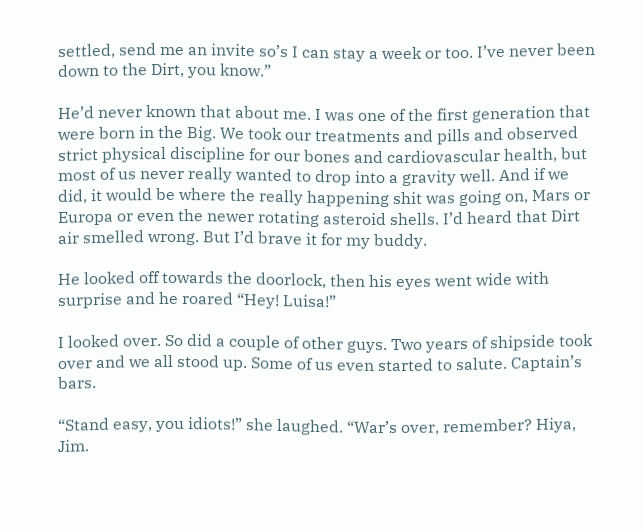settled, send me an invite so’s I can stay a week or too. I’ve never been down to the Dirt, you know.”

He’d never known that about me. I was one of the first generation that were born in the Big. We took our treatments and pills and observed strict physical discipline for our bones and cardiovascular health, but most of us never really wanted to drop into a gravity well. And if we did, it would be where the really happening shit was going on, Mars or Europa or even the newer rotating asteroid shells. I’d heard that Dirt air smelled wrong. But I’d brave it for my buddy.

He looked off towards the doorlock, then his eyes went wide with surprise and he roared “Hey! Luisa!”

I looked over. So did a couple of other guys. Two years of shipside took over and we all stood up. Some of us even started to salute. Captain’s bars.

“Stand easy, you idiots!” she laughed. “War’s over, remember? Hiya, Jim.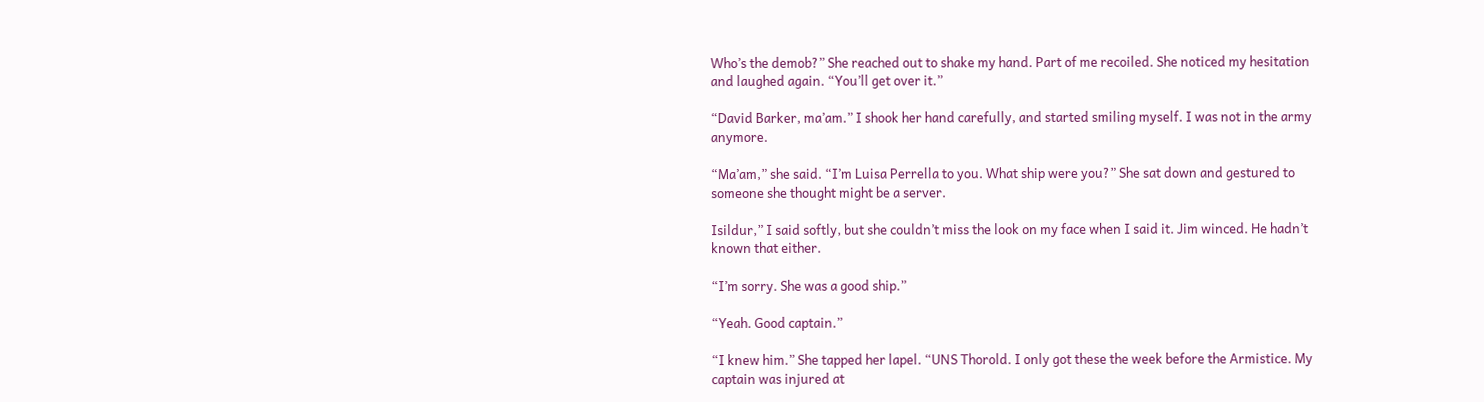Who’s the demob?” She reached out to shake my hand. Part of me recoiled. She noticed my hesitation and laughed again. “You’ll get over it.”

“David Barker, ma’am.” I shook her hand carefully, and started smiling myself. I was not in the army anymore.

“Ma’am,” she said. “I’m Luisa Perrella to you. What ship were you?” She sat down and gestured to someone she thought might be a server.

Isildur,” I said softly, but she couldn’t miss the look on my face when I said it. Jim winced. He hadn’t known that either.

“I’m sorry. She was a good ship.”

“Yeah. Good captain.”

“I knew him.” She tapped her lapel. “UNS Thorold. I only got these the week before the Armistice. My captain was injured at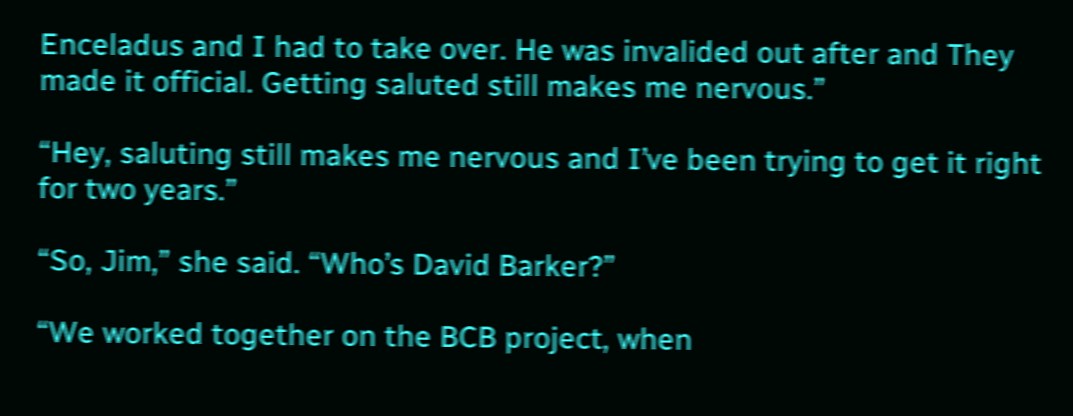Enceladus and I had to take over. He was invalided out after and They made it official. Getting saluted still makes me nervous.”

“Hey, saluting still makes me nervous and I’ve been trying to get it right for two years.”

“So, Jim,” she said. “Who’s David Barker?”

“We worked together on the BCB project, when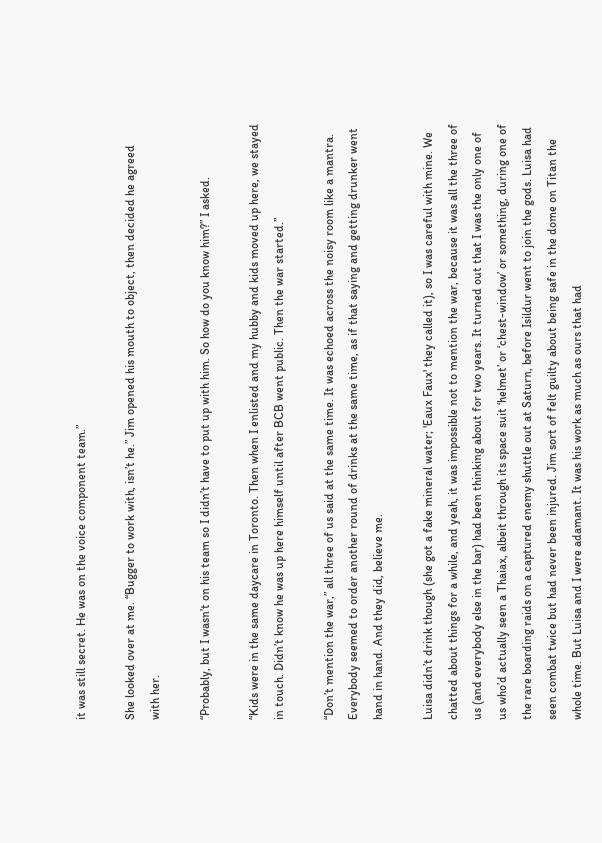it was still secret. He was on the voice component team.”

She looked over at me. “Bugger to work with, isn’t he.” Jim opened his mouth to object, then decided he agreed with her.

“Probably, but I wasn’t on his team so I didn’t have to put up with him. So how do you know him?” I asked.

“Kids were in the same daycare in Toronto. Then when I enlisted and my hubby and kids moved up here, we stayed in touch. Didn’t know he was up here himself until after BCB went public. Then the war started.”

“Don’t mention the war,” all three of us said at the same time. It was echoed across the noisy room like a mantra. Everybody seemed to order another round of drinks at the same time, as if that saying and getting drunker went hand in hand. And they did, believe me.

Luisa didn’t drink though (she got a fake mineral water; 'Eaux Faux' they called it), so I was careful with mine. We chatted about things for a while, and yeah, it was impossible not to mention the war, because it was all the three of us (and everybody else in the bar) had been thinking about for two years. It turned out that I was the only one of us who’d actually seen a Thaiax, albeit through its space suit ‘helmet’ or ‘chest-window’ or something, during one of the rare boarding raids on a captured enemy shuttle out at Saturn, before Isildur went to join the gods. Luisa had seen combat twice but had never been injured. Jim sort of felt guilty about being safe in the dome on Titan the whole time. But Luisa and I were adamant. It was his work as much as ours that had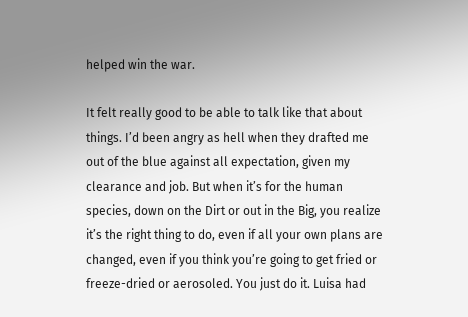helped win the war.

It felt really good to be able to talk like that about things. I’d been angry as hell when they drafted me out of the blue against all expectation, given my clearance and job. But when it’s for the human species, down on the Dirt or out in the Big, you realize it’s the right thing to do, even if all your own plans are changed, even if you think you’re going to get fried or freeze-dried or aerosoled. You just do it. Luisa had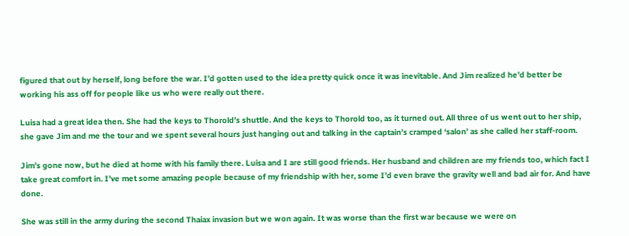figured that out by herself, long before the war. I’d gotten used to the idea pretty quick once it was inevitable. And Jim realized he’d better be working his ass off for people like us who were really out there.

Luisa had a great idea then. She had the keys to Thorold’s shuttle. And the keys to Thorold too, as it turned out. All three of us went out to her ship, she gave Jim and me the tour and we spent several hours just hanging out and talking in the captain’s cramped ‘salon’ as she called her staff-room.

Jim’s gone now, but he died at home with his family there. Luisa and I are still good friends. Her husband and children are my friends too, which fact I take great comfort in. I’ve met some amazing people because of my friendship with her, some I’d even brave the gravity well and bad air for. And have done.

She was still in the army during the second Thaiax invasion but we won again. It was worse than the first war because we were on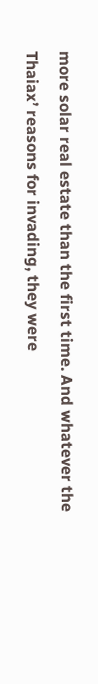more solar real estate than the first time. And whatever the Thaiax’ reasons for invading, they were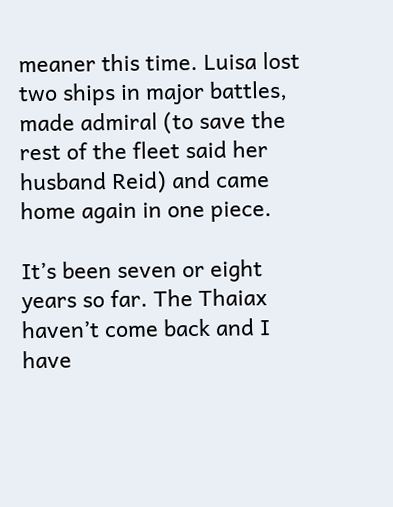meaner this time. Luisa lost two ships in major battles, made admiral (to save the rest of the fleet said her husband Reid) and came home again in one piece.

It’s been seven or eight years so far. The Thaiax haven’t come back and I have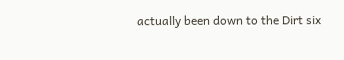actually been down to the Dirt six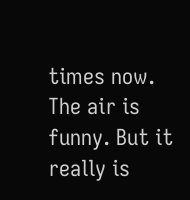times now. The air is funny. But it really is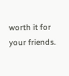worth it for your friends.